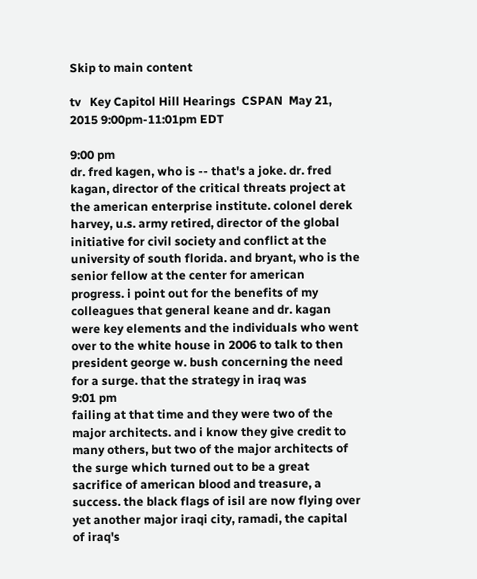Skip to main content

tv   Key Capitol Hill Hearings  CSPAN  May 21, 2015 9:00pm-11:01pm EDT

9:00 pm
dr. fred kagen, who is -- that's a joke. dr. fred kagan, director of the critical threats project at the american enterprise institute. colonel derek harvey, u.s. army retired, director of the global initiative for civil society and conflict at the university of south florida. and bryant, who is the senior fellow at the center for american progress. i point out for the benefits of my colleagues that general keane and dr. kagan were key elements and the individuals who went over to the white house in 2006 to talk to then president george w. bush concerning the need for a surge. that the strategy in iraq was
9:01 pm
failing at that time and they were two of the major architects. and i know they give credit to many others, but two of the major architects of the surge which turned out to be a great sacrifice of american blood and treasure, a success. the black flags of isil are now flying over yet another major iraqi city, ramadi, the capital of iraq's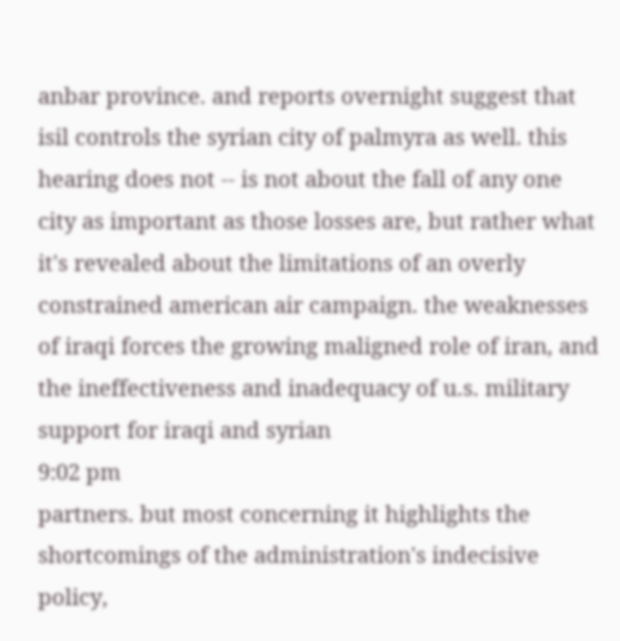anbar province. and reports overnight suggest that isil controls the syrian city of palmyra as well. this hearing does not -- is not about the fall of any one city as important as those losses are, but rather what it's revealed about the limitations of an overly constrained american air campaign. the weaknesses of iraqi forces the growing maligned role of iran, and the ineffectiveness and inadequacy of u.s. military support for iraqi and syrian
9:02 pm
partners. but most concerning it highlights the shortcomings of the administration's indecisive policy,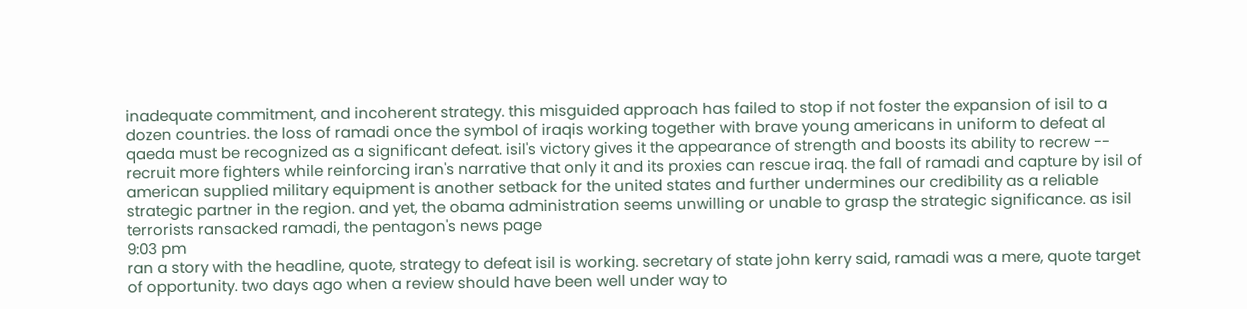inadequate commitment, and incoherent strategy. this misguided approach has failed to stop if not foster the expansion of isil to a dozen countries. the loss of ramadi once the symbol of iraqis working together with brave young americans in uniform to defeat al qaeda must be recognized as a significant defeat. isil's victory gives it the appearance of strength and boosts its ability to recrew -- recruit more fighters while reinforcing iran's narrative that only it and its proxies can rescue iraq. the fall of ramadi and capture by isil of american supplied military equipment is another setback for the united states and further undermines our credibility as a reliable strategic partner in the region. and yet, the obama administration seems unwilling or unable to grasp the strategic significance. as isil terrorists ransacked ramadi, the pentagon's news page
9:03 pm
ran a story with the headline, quote, strategy to defeat isil is working. secretary of state john kerry said, ramadi was a mere, quote target of opportunity. two days ago when a review should have been well under way to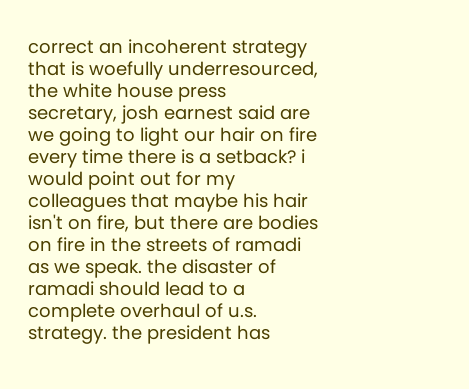correct an incoherent strategy that is woefully underresourced, the white house press secretary, josh earnest said are we going to light our hair on fire every time there is a setback? i would point out for my colleagues that maybe his hair isn't on fire, but there are bodies on fire in the streets of ramadi as we speak. the disaster of ramadi should lead to a complete overhaul of u.s. strategy. the president has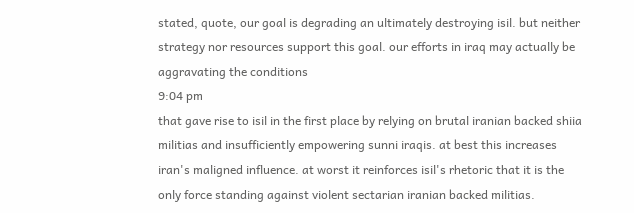stated, quote, our goal is degrading an ultimately destroying isil. but neither strategy nor resources support this goal. our efforts in iraq may actually be aggravating the conditions
9:04 pm
that gave rise to isil in the first place by relying on brutal iranian backed shiia militias and insufficiently empowering sunni iraqis. at best this increases iran's maligned influence. at worst it reinforces isil's rhetoric that it is the only force standing against violent sectarian iranian backed militias.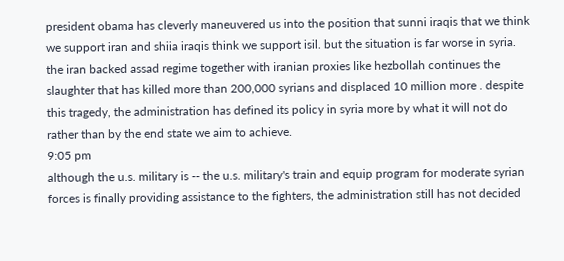president obama has cleverly maneuvered us into the position that sunni iraqis that we think we support iran and shiia iraqis think we support isil. but the situation is far worse in syria. the iran backed assad regime together with iranian proxies like hezbollah continues the slaughter that has killed more than 200,000 syrians and displaced 10 million more . despite this tragedy, the administration has defined its policy in syria more by what it will not do rather than by the end state we aim to achieve.
9:05 pm
although the u.s. military is -- the u.s. military's train and equip program for moderate syrian forces is finally providing assistance to the fighters, the administration still has not decided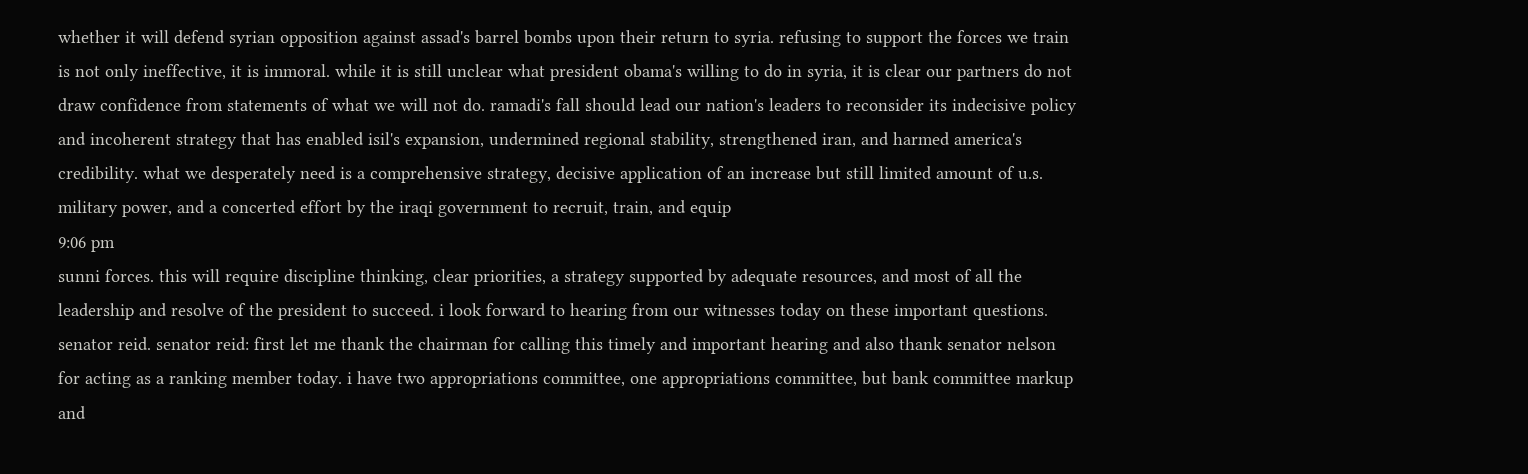whether it will defend syrian opposition against assad's barrel bombs upon their return to syria. refusing to support the forces we train is not only ineffective, it is immoral. while it is still unclear what president obama's willing to do in syria, it is clear our partners do not draw confidence from statements of what we will not do. ramadi's fall should lead our nation's leaders to reconsider its indecisive policy and incoherent strategy that has enabled isil's expansion, undermined regional stability, strengthened iran, and harmed america's credibility. what we desperately need is a comprehensive strategy, decisive application of an increase but still limited amount of u.s. military power, and a concerted effort by the iraqi government to recruit, train, and equip
9:06 pm
sunni forces. this will require discipline thinking, clear priorities, a strategy supported by adequate resources, and most of all the leadership and resolve of the president to succeed. i look forward to hearing from our witnesses today on these important questions. senator reid. senator reid: first let me thank the chairman for calling this timely and important hearing and also thank senator nelson for acting as a ranking member today. i have two appropriations committee, one appropriations committee, but bank committee markup and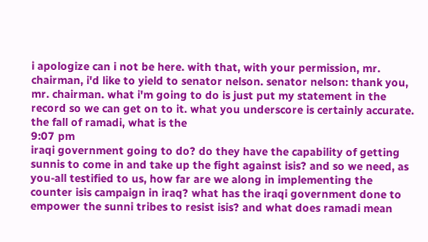i apologize can i not be here. with that, with your permission, mr. chairman, i'd like to yield to senator nelson. senator nelson: thank you, mr. chairman. what i'm going to do is just put my statement in the record so we can get on to it. what you underscore is certainly accurate. the fall of ramadi, what is the
9:07 pm
iraqi government going to do? do they have the capability of getting sunnis to come in and take up the fight against isis? and so we need, as you-all testified to us, how far are we along in implementing the counter isis campaign in iraq? what has the iraqi government done to empower the sunni tribes to resist isis? and what does ramadi mean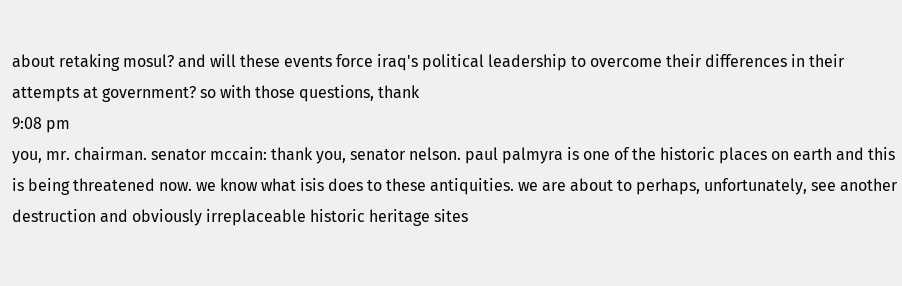about retaking mosul? and will these events force iraq's political leadership to overcome their differences in their attempts at government? so with those questions, thank
9:08 pm
you, mr. chairman. senator mccain: thank you, senator nelson. paul palmyra is one of the historic places on earth and this is being threatened now. we know what isis does to these antiquities. we are about to perhaps, unfortunately, see another destruction and obviously irreplaceable historic heritage sites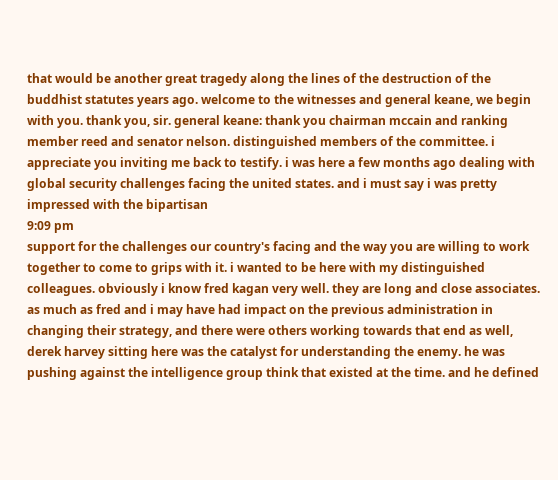that would be another great tragedy along the lines of the destruction of the buddhist statutes years ago. welcome to the witnesses and general keane, we begin with you. thank you, sir. general keane: thank you chairman mccain and ranking member reed and senator nelson. distinguished members of the committee. i appreciate you inviting me back to testify. i was here a few months ago dealing with global security challenges facing the united states. and i must say i was pretty impressed with the bipartisan
9:09 pm
support for the challenges our country's facing and the way you are willing to work together to come to grips with it. i wanted to be here with my distinguished colleagues. obviously i know fred kagan very well. they are long and close associates. as much as fred and i may have had impact on the previous administration in changing their strategy, and there were others working towards that end as well, derek harvey sitting here was the catalyst for understanding the enemy. he was pushing against the intelligence group think that existed at the time. and he defined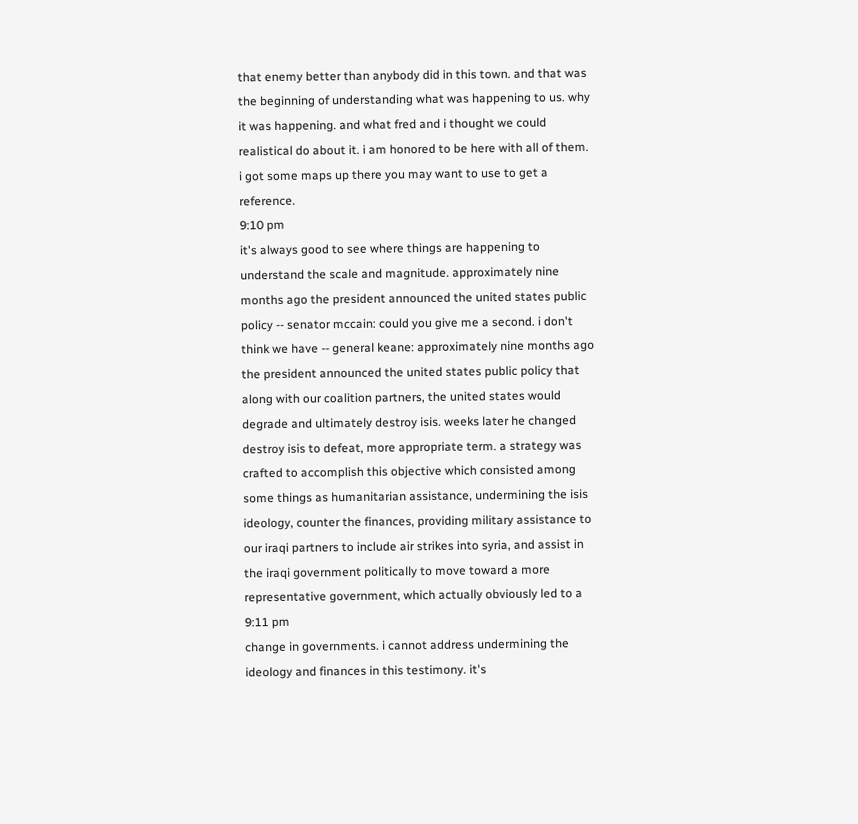that enemy better than anybody did in this town. and that was the beginning of understanding what was happening to us. why it was happening. and what fred and i thought we could realistical do about it. i am honored to be here with all of them. i got some maps up there you may want to use to get a reference.
9:10 pm
it's always good to see where things are happening to understand the scale and magnitude. approximately nine months ago the president announced the united states public policy -- senator mccain: could you give me a second. i don't think we have -- general keane: approximately nine months ago the president announced the united states public policy that along with our coalition partners, the united states would degrade and ultimately destroy isis. weeks later he changed destroy isis to defeat, more appropriate term. a strategy was crafted to accomplish this objective which consisted among some things as humanitarian assistance, undermining the isis ideology, counter the finances, providing military assistance to our iraqi partners to include air strikes into syria, and assist in the iraqi government politically to move toward a more representative government, which actually obviously led to a
9:11 pm
change in governments. i cannot address undermining the ideology and finances in this testimony. it's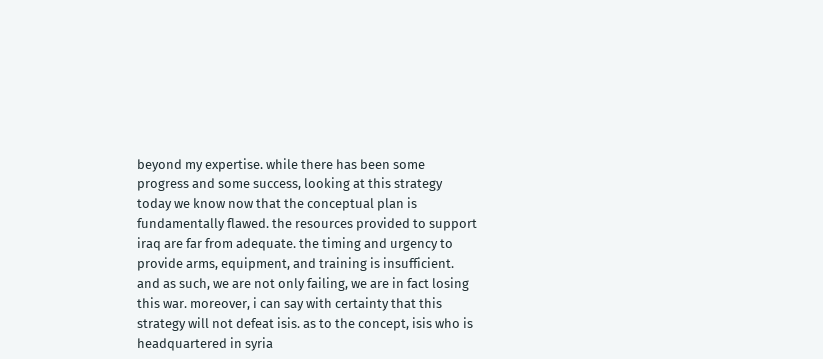beyond my expertise. while there has been some progress and some success, looking at this strategy today we know now that the conceptual plan is fundamentally flawed. the resources provided to support iraq are far from adequate. the timing and urgency to provide arms, equipment, and training is insufficient. and as such, we are not only failing, we are in fact losing this war. moreover, i can say with certainty that this strategy will not defeat isis. as to the concept, isis who is headquartered in syria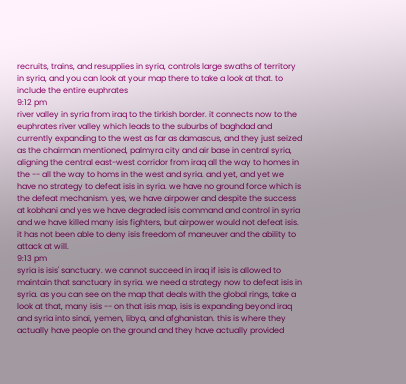recruits, trains, and resupplies in syria, controls large swaths of territory in syria, and you can look at your map there to take a look at that. to include the entire euphrates
9:12 pm
river valley in syria from iraq to the tirkish border. it connects now to the euphrates river valley which leads to the suburbs of baghdad and currently expanding to the west as far as damascus, and they just seized as the chairman mentioned, palmyra city and air base in central syria, aligning the central east-west corridor from iraq all the way to homes in the -- all the way to homs in the west and syria. and yet, and yet we have no strategy to defeat isis in syria. we have no ground force which is the defeat mechanism. yes, we have airpower and despite the success at kobhani and yes we have degraded isis command and control in syria and we have killed many isis fighters, but airpower would not defeat isis. it has not been able to deny isis freedom of maneuver and the ability to attack at will.
9:13 pm
syria is isis' sanctuary. we cannot succeed in iraq if isis is allowed to maintain that sanctuary in syria. we need a strategy now to defeat isis in syria. as you can see on the map that deals with the global rings, take a look at that, many isis -- on that isis map, isis is expanding beyond iraq and syria into sinai, yemen, libya, and afghanistan. this is where they actually have people on the ground and they have actually provided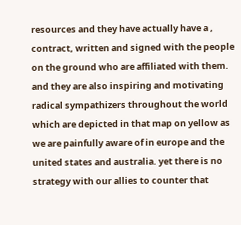resources and they have actually have a , contract, written and signed with the people on the ground who are affiliated with them. and they are also inspiring and motivating radical sympathizers throughout the world which are depicted in that map on yellow as we are painfully aware of in europe and the united states and australia. yet there is no strategy with our allies to counter that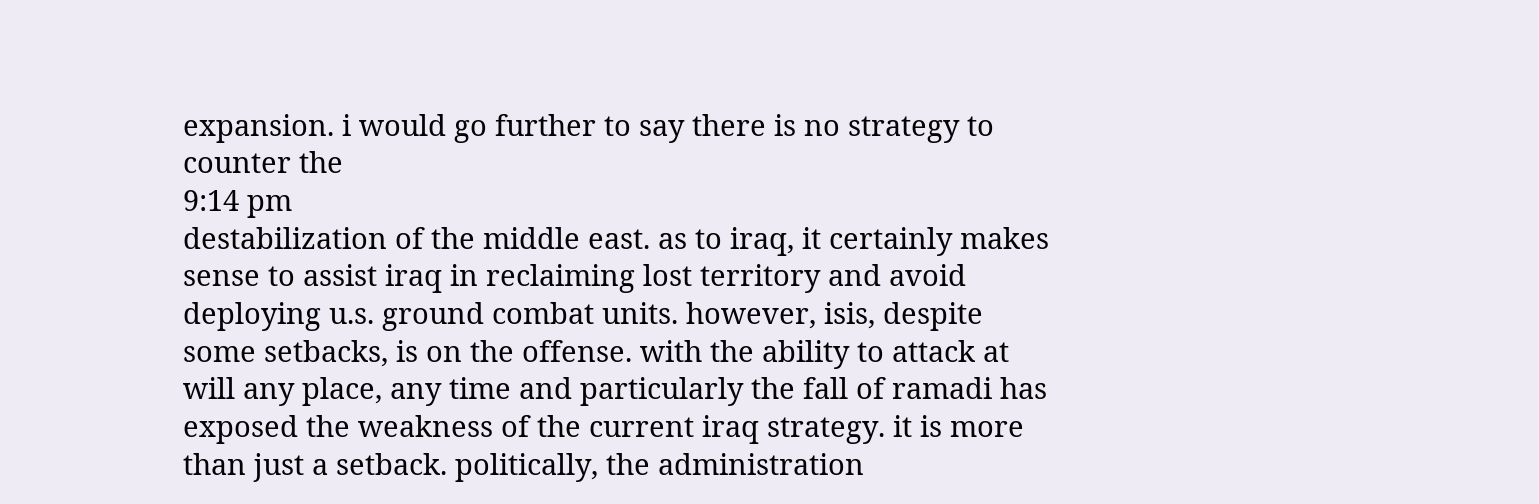expansion. i would go further to say there is no strategy to counter the
9:14 pm
destabilization of the middle east. as to iraq, it certainly makes sense to assist iraq in reclaiming lost territory and avoid deploying u.s. ground combat units. however, isis, despite some setbacks, is on the offense. with the ability to attack at will any place, any time and particularly the fall of ramadi has exposed the weakness of the current iraq strategy. it is more than just a setback. politically, the administration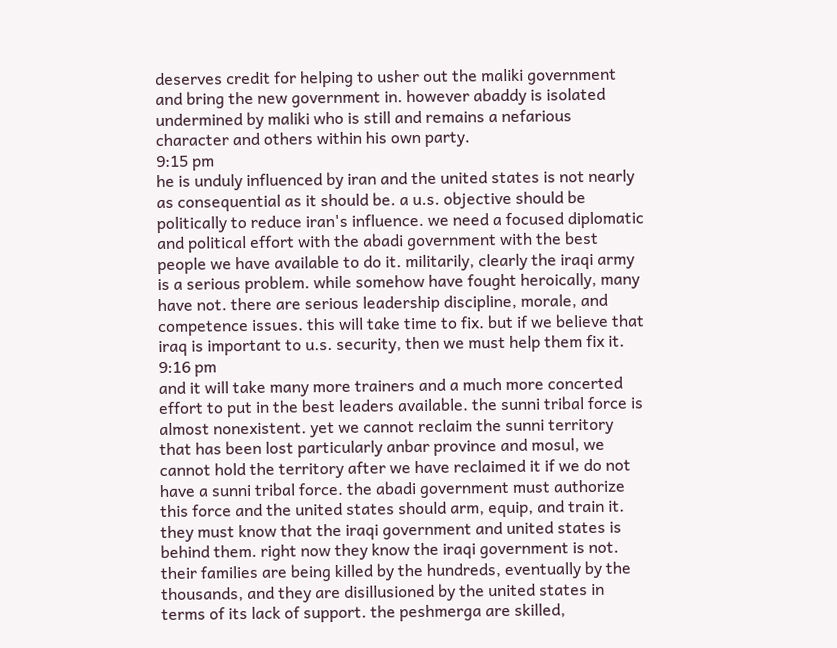deserves credit for helping to usher out the maliki government and bring the new government in. however abaddy is isolated undermined by maliki who is still and remains a nefarious character and others within his own party.
9:15 pm
he is unduly influenced by iran and the united states is not nearly as consequential as it should be. a u.s. objective should be politically to reduce iran's influence. we need a focused diplomatic and political effort with the abadi government with the best people we have available to do it. militarily, clearly the iraqi army is a serious problem. while somehow have fought heroically, many have not. there are serious leadership discipline, morale, and competence issues. this will take time to fix. but if we believe that iraq is important to u.s. security, then we must help them fix it.
9:16 pm
and it will take many more trainers and a much more concerted effort to put in the best leaders available. the sunni tribal force is almost nonexistent. yet we cannot reclaim the sunni territory that has been lost particularly anbar province and mosul, we cannot hold the territory after we have reclaimed it if we do not have a sunni tribal force. the abadi government must authorize this force and the united states should arm, equip, and train it. they must know that the iraqi government and united states is behind them. right now they know the iraqi government is not. their families are being killed by the hundreds, eventually by the thousands, and they are disillusioned by the united states in terms of its lack of support. the peshmerga are skilled,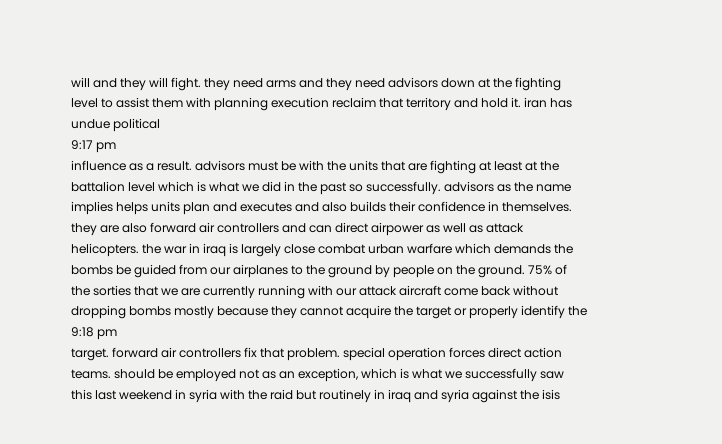will and they will fight. they need arms and they need advisors down at the fighting level to assist them with planning execution reclaim that territory and hold it. iran has undue political
9:17 pm
influence as a result. advisors must be with the units that are fighting at least at the battalion level which is what we did in the past so successfully. advisors as the name implies helps units plan and executes and also builds their confidence in themselves. they are also forward air controllers and can direct airpower as well as attack helicopters. the war in iraq is largely close combat urban warfare which demands the bombs be guided from our airplanes to the ground by people on the ground. 75% of the sorties that we are currently running with our attack aircraft come back without dropping bombs mostly because they cannot acquire the target or properly identify the
9:18 pm
target. forward air controllers fix that problem. special operation forces direct action teams. should be employed not as an exception, which is what we successfully saw this last weekend in syria with the raid but routinely in iraq and syria against the isis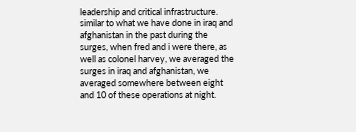leadership and critical infrastructure. similar to what we have done in iraq and afghanistan in the past during the surges, when fred and i were there, as well as colonel harvey, we averaged the surges in iraq and afghanistan, we averaged somewhere between eight and 10 of these operations at night.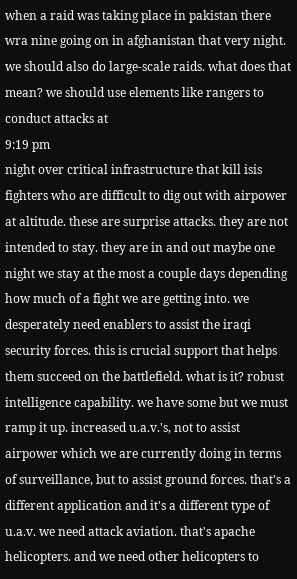when a raid was taking place in pakistan there wra nine going on in afghanistan that very night. we should also do large-scale raids. what does that mean? we should use elements like rangers to conduct attacks at
9:19 pm
night over critical infrastructure that kill isis fighters who are difficult to dig out with airpower at altitude. these are surprise attacks. they are not intended to stay. they are in and out maybe one night we stay at the most a couple days depending how much of a fight we are getting into. we desperately need enablers to assist the iraqi security forces. this is crucial support that helps them succeed on the battlefield. what is it? robust intelligence capability. we have some but we must ramp it up. increased u.a.v.'s, not to assist airpower which we are currently doing in terms of surveillance, but to assist ground forces. that's a different application and it's a different type of u.a.v. we need attack aviation. that's apache helicopters. and we need other helicopters to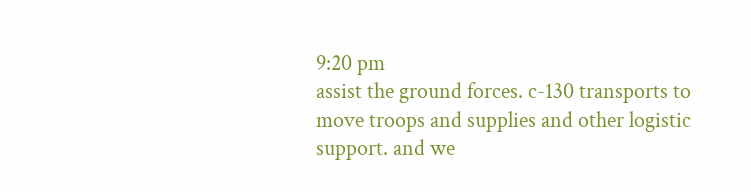9:20 pm
assist the ground forces. c-130 transports to move troops and supplies and other logistic support. and we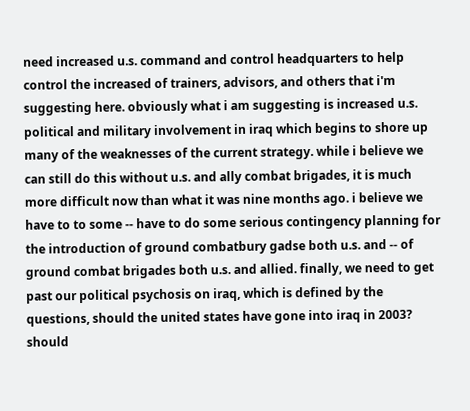need increased u.s. command and control headquarters to help control the increased of trainers, advisors, and others that i'm suggesting here. obviously what i am suggesting is increased u.s. political and military involvement in iraq which begins to shore up many of the weaknesses of the current strategy. while i believe we can still do this without u.s. and ally combat brigades, it is much more difficult now than what it was nine months ago. i believe we have to to some -- have to do some serious contingency planning for the introduction of ground combatbury gadse both u.s. and -- of ground combat brigades both u.s. and allied. finally, we need to get past our political psychosis on iraq, which is defined by the questions, should the united states have gone into iraq in 2003? should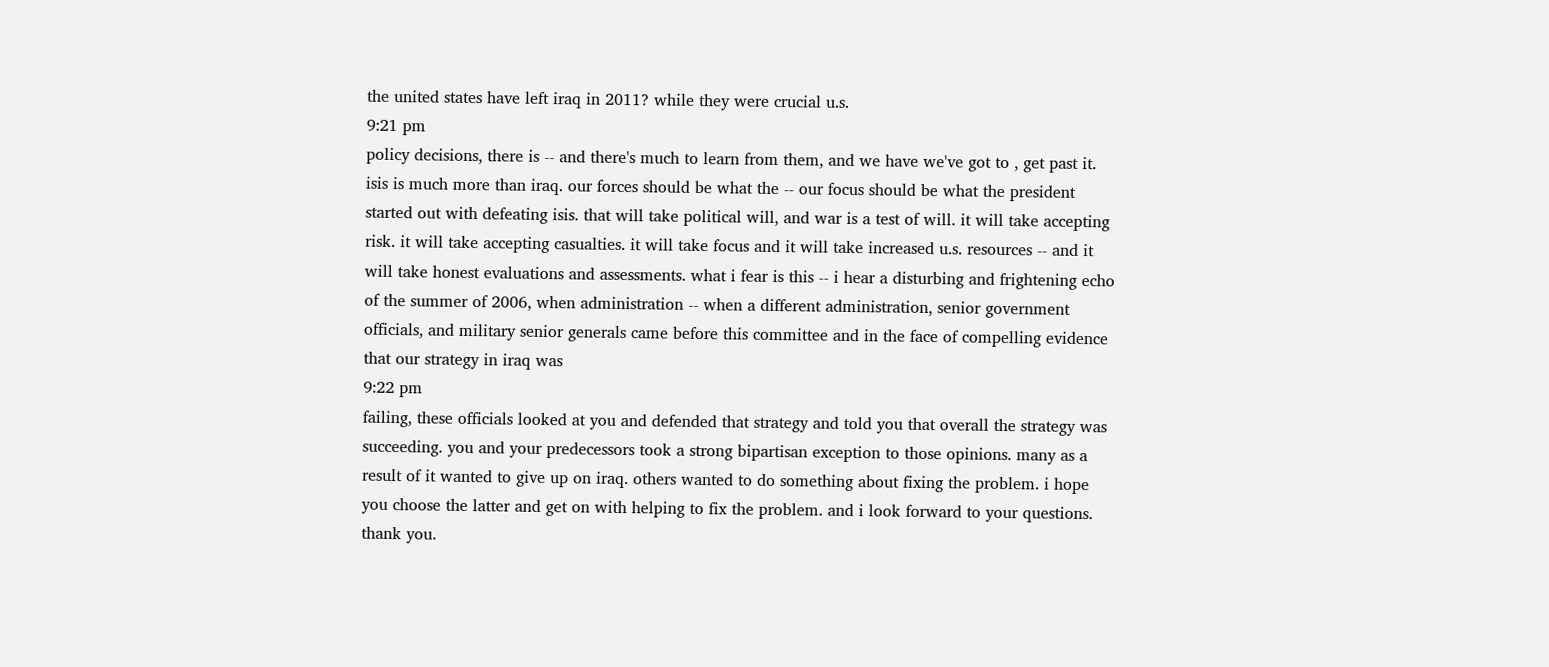the united states have left iraq in 2011? while they were crucial u.s.
9:21 pm
policy decisions, there is -- and there's much to learn from them, and we have we've got to , get past it. isis is much more than iraq. our forces should be what the -- our focus should be what the president started out with defeating isis. that will take political will, and war is a test of will. it will take accepting risk. it will take accepting casualties. it will take focus and it will take increased u.s. resources -- and it will take honest evaluations and assessments. what i fear is this -- i hear a disturbing and frightening echo of the summer of 2006, when administration -- when a different administration, senior government officials, and military senior generals came before this committee and in the face of compelling evidence that our strategy in iraq was
9:22 pm
failing, these officials looked at you and defended that strategy and told you that overall the strategy was succeeding. you and your predecessors took a strong bipartisan exception to those opinions. many as a result of it wanted to give up on iraq. others wanted to do something about fixing the problem. i hope you choose the latter and get on with helping to fix the problem. and i look forward to your questions. thank you.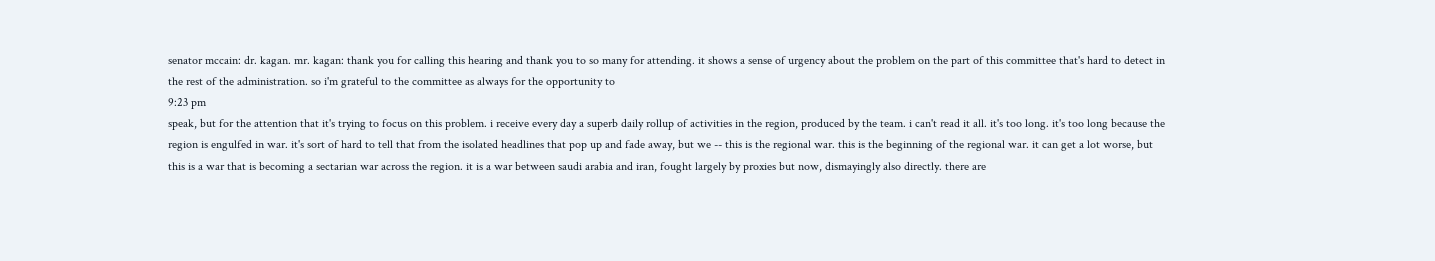senator mccain: dr. kagan. mr. kagan: thank you for calling this hearing and thank you to so many for attending. it shows a sense of urgency about the problem on the part of this committee that's hard to detect in the rest of the administration. so i'm grateful to the committee as always for the opportunity to
9:23 pm
speak, but for the attention that it's trying to focus on this problem. i receive every day a superb daily rollup of activities in the region, produced by the team. i can't read it all. it's too long. it's too long because the region is engulfed in war. it's sort of hard to tell that from the isolated headlines that pop up and fade away, but we -- this is the regional war. this is the beginning of the regional war. it can get a lot worse, but this is a war that is becoming a sectarian war across the region. it is a war between saudi arabia and iran, fought largely by proxies but now, dismayingly also directly. there are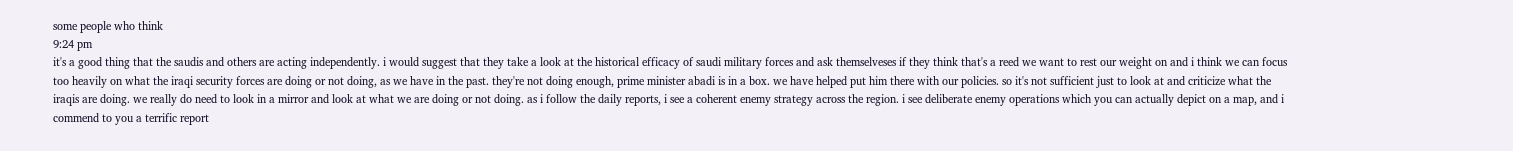some people who think
9:24 pm
it's a good thing that the saudis and others are acting independently. i would suggest that they take a look at the historical efficacy of saudi military forces and ask themselveses if they think that's a reed we want to rest our weight on and i think we can focus too heavily on what the iraqi security forces are doing or not doing, as we have in the past. they're not doing enough, prime minister abadi is in a box. we have helped put him there with our policies. so it's not sufficient just to look at and criticize what the iraqis are doing. we really do need to look in a mirror and look at what we are doing or not doing. as i follow the daily reports, i see a coherent enemy strategy across the region. i see deliberate enemy operations which you can actually depict on a map, and i commend to you a terrific report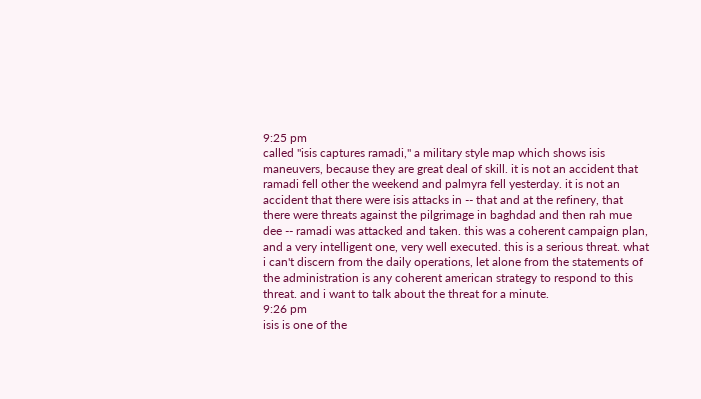9:25 pm
called "isis captures ramadi," a military style map which shows isis maneuvers, because they are great deal of skill. it is not an accident that ramadi fell other the weekend and palmyra fell yesterday. it is not an accident that there were isis attacks in -- that and at the refinery, that there were threats against the pilgrimage in baghdad and then rah mue dee -- ramadi was attacked and taken. this was a coherent campaign plan, and a very intelligent one, very well executed. this is a serious threat. what i can't discern from the daily operations, let alone from the statements of the administration is any coherent american strategy to respond to this threat. and i want to talk about the threat for a minute.
9:26 pm
isis is one of the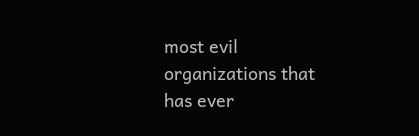most evil organizations that has ever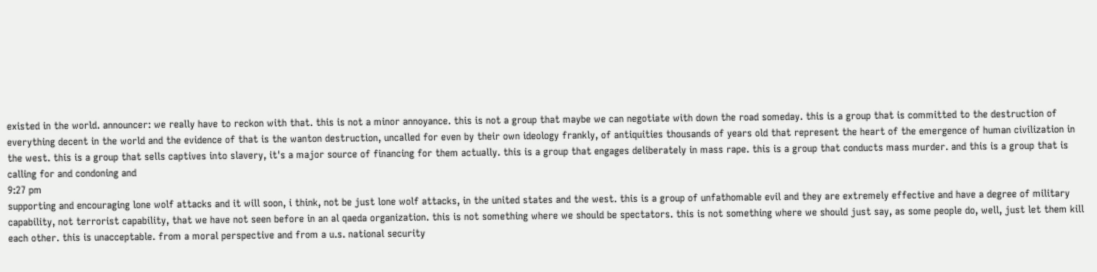existed in the world. announcer: we really have to reckon with that. this is not a minor annoyance. this is not a group that maybe we can negotiate with down the road someday. this is a group that is committed to the destruction of everything decent in the world and the evidence of that is the wanton destruction, uncalled for even by their own ideology frankly, of antiquities thousands of years old that represent the heart of the emergence of human civilization in the west. this is a group that sells captives into slavery, it's a major source of financing for them actually. this is a group that engages deliberately in mass rape. this is a group that conducts mass murder. and this is a group that is calling for and condoning and
9:27 pm
supporting and encouraging lone wolf attacks and it will soon, i think, not be just lone wolf attacks, in the united states and the west. this is a group of unfathomable evil and they are extremely effective and have a degree of military capability, not terrorist capability, that we have not seen before in an al qaeda organization. this is not something where we should be spectators. this is not something where we should just say, as some people do, well, just let them kill each other. this is unacceptable. from a moral perspective and from a u.s. national security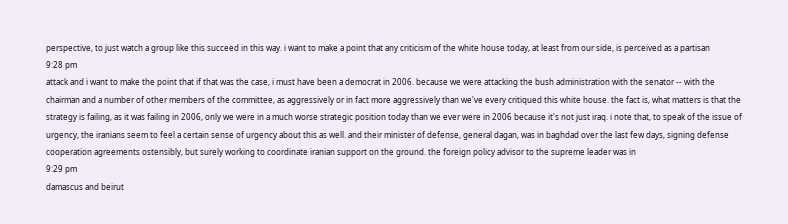perspective, to just watch a group like this succeed in this way. i want to make a point that any criticism of the white house today, at least from our side, is perceived as a partisan
9:28 pm
attack and i want to make the point that if that was the case, i must have been a democrat in 2006. because we were attacking the bush administration with the senator -- with the chairman and a number of other members of the committee, as aggressively or in fact more aggressively than we've every critiqued this white house. the fact is, what matters is that the strategy is failing, as it was failing in 2006, only we were in a much worse strategic position today than we ever were in 2006 because it's not just iraq. i note that, to speak of the issue of urgency, the iranians seem to feel a certain sense of urgency about this as well. and their minister of defense, general dagan, was in baghdad over the last few days, signing defense cooperation agreements ostensibly, but surely working to coordinate iranian support on the ground. the foreign policy advisor to the supreme leader was in
9:29 pm
damascus and beirut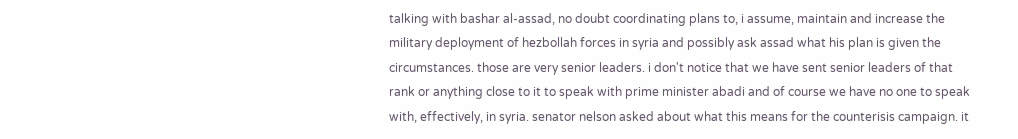talking with bashar al-assad, no doubt coordinating plans to, i assume, maintain and increase the military deployment of hezbollah forces in syria and possibly ask assad what his plan is given the circumstances. those are very senior leaders. i don't notice that we have sent senior leaders of that rank or anything close to it to speak with prime minister abadi and of course we have no one to speak with, effectively, in syria. senator nelson asked about what this means for the counterisis campaign. it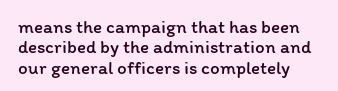means the campaign that has been described by the administration and our general officers is completely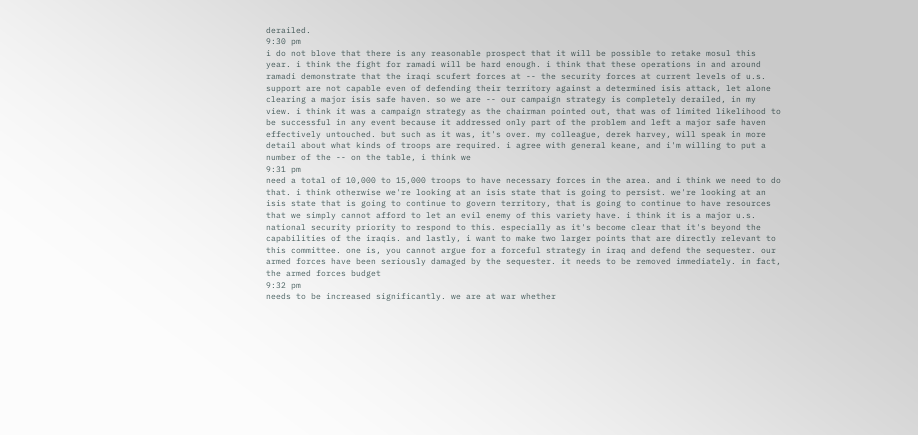derailed.
9:30 pm
i do not blove that there is any reasonable prospect that it will be possible to retake mosul this year. i think the fight for ramadi will be hard enough. i think that these operations in and around ramadi demonstrate that the iraqi scufert forces at -- the security forces at current levels of u.s. support are not capable even of defending their territory against a determined isis attack, let alone clearing a major isis safe haven. so we are -- our campaign strategy is completely derailed, in my view. i think it was a campaign strategy as the chairman pointed out, that was of limited likelihood to be successful in any event because it addressed only part of the problem and left a major safe haven effectively untouched. but such as it was, it's over. my colleague, derek harvey, will speak in more detail about what kinds of troops are required. i agree with general keane, and i'm willing to put a number of the -- on the table, i think we
9:31 pm
need a total of 10,000 to 15,000 troops to have necessary forces in the area. and i think we need to do that. i think otherwise we're looking at an isis state that is going to persist. we're looking at an isis state that is going to continue to govern territory, that is going to continue to have resources that we simply cannot afford to let an evil enemy of this variety have. i think it is a major u.s. national security priority to respond to this. especially as it's become clear that it's beyond the capabilities of the iraqis. and lastly, i want to make two larger points that are directly relevant to this committee. one is, you cannot argue for a forceful strategy in iraq and defend the sequester. our armed forces have been seriously damaged by the sequester. it needs to be removed immediately. in fact, the armed forces budget
9:32 pm
needs to be increased significantly. we are at war whether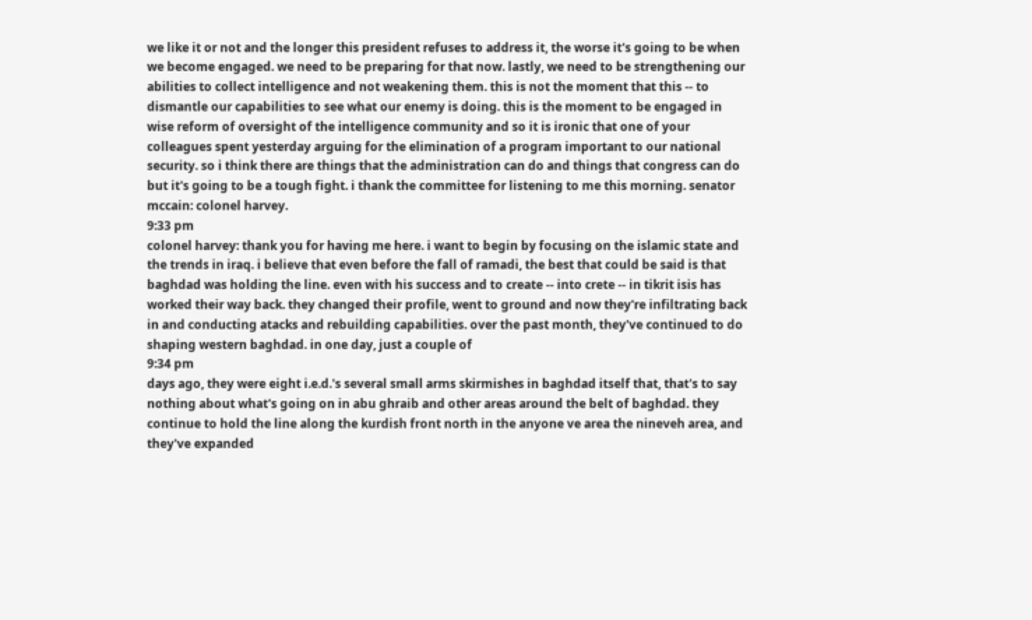we like it or not and the longer this president refuses to address it, the worse it's going to be when we become engaged. we need to be preparing for that now. lastly, we need to be strengthening our abilities to collect intelligence and not weakening them. this is not the moment that this -- to dismantle our capabilities to see what our enemy is doing. this is the moment to be engaged in wise reform of oversight of the intelligence community and so it is ironic that one of your colleagues spent yesterday arguing for the elimination of a program important to our national security. so i think there are things that the administration can do and things that congress can do but it's going to be a tough fight. i thank the committee for listening to me this morning. senator mccain: colonel harvey.
9:33 pm
colonel harvey: thank you for having me here. i want to begin by focusing on the islamic state and the trends in iraq. i believe that even before the fall of ramadi, the best that could be said is that baghdad was holding the line. even with his success and to create -- into crete -- in tikrit isis has worked their way back. they changed their profile, went to ground and now they're infiltrating back in and conducting atacks and rebuilding capabilities. over the past month, they've continued to do shaping western baghdad. in one day, just a couple of
9:34 pm
days ago, they were eight i.e.d.'s several small arms skirmishes in baghdad itself that, that's to say nothing about what's going on in abu ghraib and other areas around the belt of baghdad. they continue to hold the line along the kurdish front north in the anyone ve area the nineveh area, and they've expanded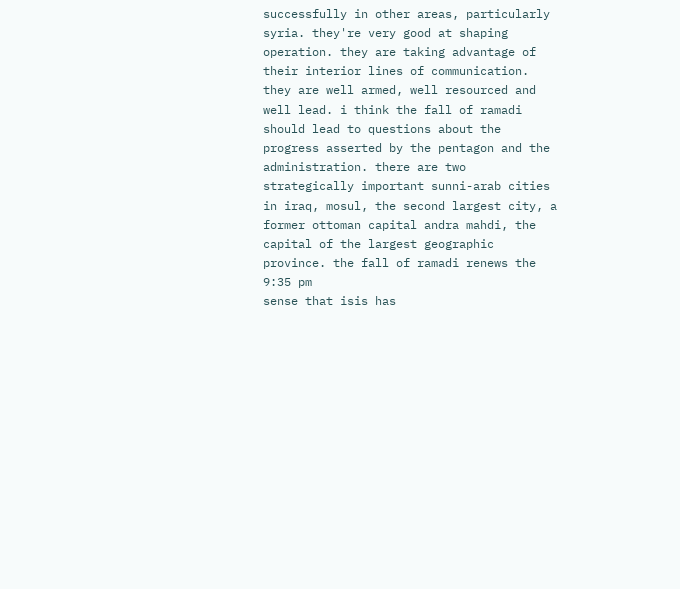successfully in other areas, particularly syria. they're very good at shaping operation. they are taking advantage of their interior lines of communication. they are well armed, well resourced and well lead. i think the fall of ramadi should lead to questions about the progress asserted by the pentagon and the administration. there are two strategically important sunni-arab cities in iraq, mosul, the second largest city, a former ottoman capital andra mahdi, the capital of the largest geographic province. the fall of ramadi renews the
9:35 pm
sense that isis has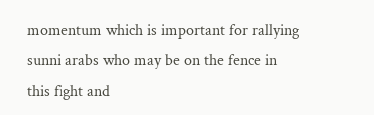momentum which is important for rallying sunni arabs who may be on the fence in this fight and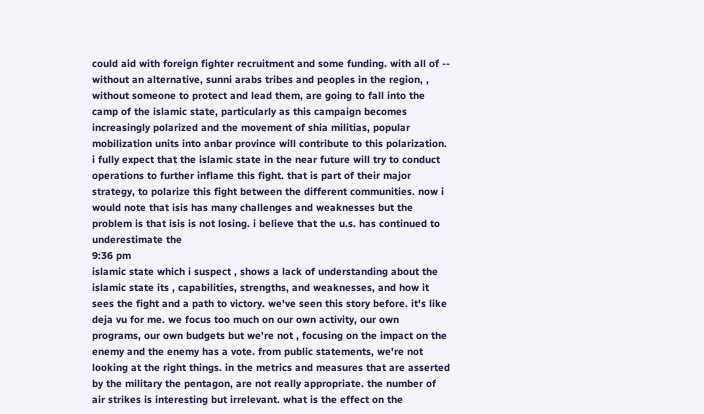could aid with foreign fighter recruitment and some funding. with all of -- without an alternative, sunni arabs tribes and peoples in the region, , without someone to protect and lead them, are going to fall into the camp of the islamic state, particularly as this campaign becomes increasingly polarized and the movement of shia militias, popular mobilization units into anbar province will contribute to this polarization. i fully expect that the islamic state in the near future will try to conduct operations to further inflame this fight. that is part of their major strategy, to polarize this fight between the different communities. now i would note that isis has many challenges and weaknesses but the problem is that isis is not losing. i believe that the u.s. has continued to underestimate the
9:36 pm
islamic state which i suspect , shows a lack of understanding about the islamic state its , capabilities, strengths, and weaknesses, and how it sees the fight and a path to victory. we've seen this story before. it's like deja vu for me. we focus too much on our own activity, our own programs, our own budgets but we're not , focusing on the impact on the enemy and the enemy has a vote. from public statements, we're not looking at the right things. in the metrics and measures that are asserted by the military the pentagon, are not really appropriate. the number of air strikes is interesting but irrelevant. what is the effect on the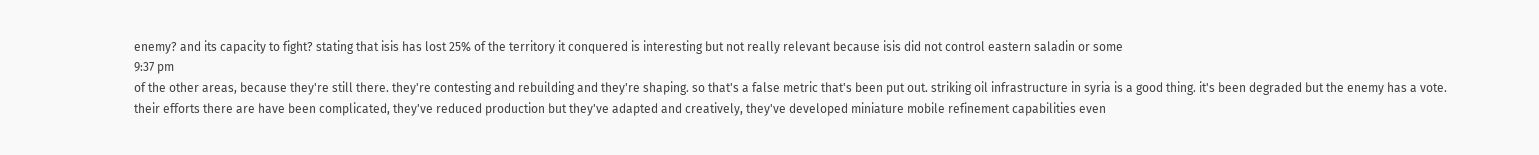enemy? and its capacity to fight? stating that isis has lost 25% of the territory it conquered is interesting but not really relevant because isis did not control eastern saladin or some
9:37 pm
of the other areas, because they're still there. they're contesting and rebuilding and they're shaping. so that's a false metric that's been put out. striking oil infrastructure in syria is a good thing. it's been degraded but the enemy has a vote. their efforts there are have been complicated, they've reduced production but they've adapted and creatively, they've developed miniature mobile refinement capabilities even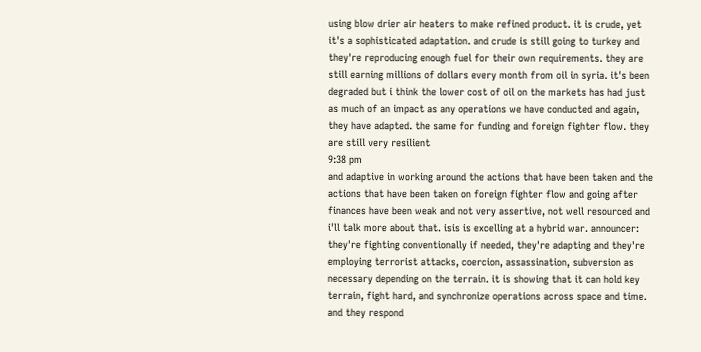using blow drier air heaters to make refined product. it is crude, yet it's a sophisticated adaptation. and crude is still going to turkey and they're reproducing enough fuel for their own requirements. they are still earning millions of dollars every month from oil in syria. it's been degraded but i think the lower cost of oil on the markets has had just as much of an impact as any operations we have conducted and again, they have adapted. the same for funding and foreign fighter flow. they are still very resilient
9:38 pm
and adaptive in working around the actions that have been taken and the actions that have been taken on foreign fighter flow and going after finances have been weak and not very assertive, not well resourced and i'll talk more about that. isis is excelling at a hybrid war. announcer: they're fighting conventionally if needed, they're adapting and they're employing terrorist attacks, coercion, assassination, subversion as necessary depending on the terrain. it is showing that it can hold key terrain, fight hard, and synchronize operations across space and time. and they respond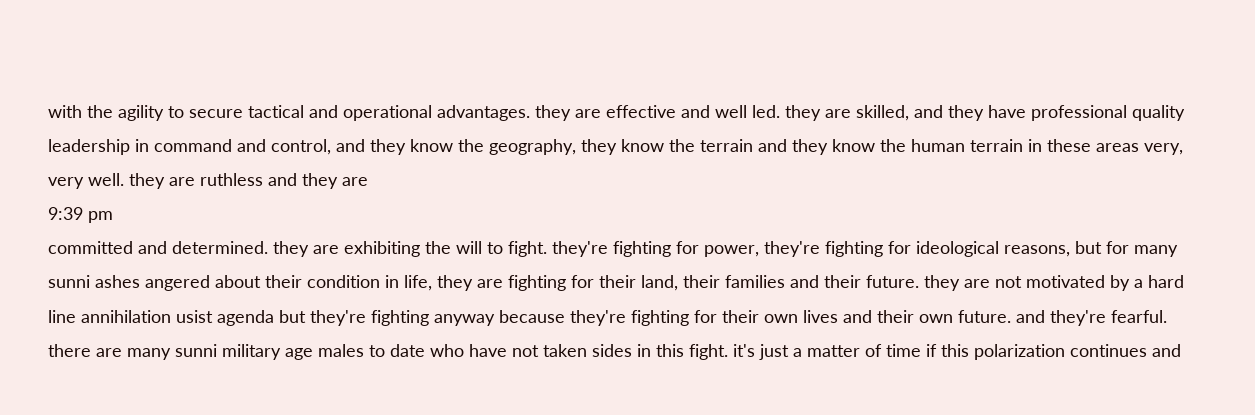with the agility to secure tactical and operational advantages. they are effective and well led. they are skilled, and they have professional quality leadership in command and control, and they know the geography, they know the terrain and they know the human terrain in these areas very, very well. they are ruthless and they are
9:39 pm
committed and determined. they are exhibiting the will to fight. they're fighting for power, they're fighting for ideological reasons, but for many sunni ashes angered about their condition in life, they are fighting for their land, their families and their future. they are not motivated by a hard line annihilation usist agenda but they're fighting anyway because they're fighting for their own lives and their own future. and they're fearful. there are many sunni military age males to date who have not taken sides in this fight. it's just a matter of time if this polarization continues and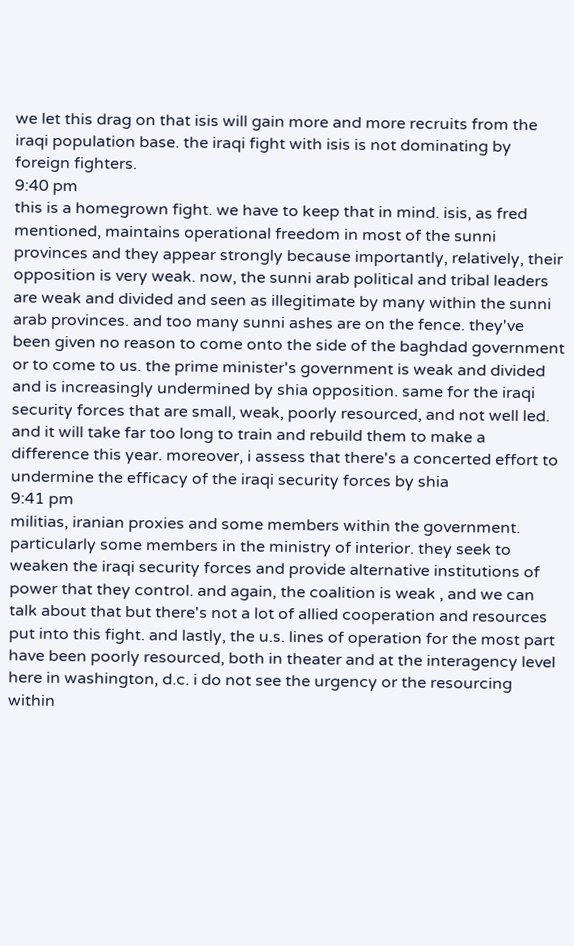we let this drag on that isis will gain more and more recruits from the iraqi population base. the iraqi fight with isis is not dominating by foreign fighters.
9:40 pm
this is a homegrown fight. we have to keep that in mind. isis, as fred mentioned, maintains operational freedom in most of the sunni provinces and they appear strongly because importantly, relatively, their opposition is very weak. now, the sunni arab political and tribal leaders are weak and divided and seen as illegitimate by many within the sunni arab provinces. and too many sunni ashes are on the fence. they've been given no reason to come onto the side of the baghdad government or to come to us. the prime minister's government is weak and divided and is increasingly undermined by shia opposition. same for the iraqi security forces that are small, weak, poorly resourced, and not well led. and it will take far too long to train and rebuild them to make a difference this year. moreover, i assess that there's a concerted effort to undermine the efficacy of the iraqi security forces by shia
9:41 pm
militias, iranian proxies and some members within the government. particularly some members in the ministry of interior. they seek to weaken the iraqi security forces and provide alternative institutions of power that they control. and again, the coalition is weak , and we can talk about that but there's not a lot of allied cooperation and resources put into this fight. and lastly, the u.s. lines of operation for the most part have been poorly resourced, both in theater and at the interagency level here in washington, d.c. i do not see the urgency or the resourcing within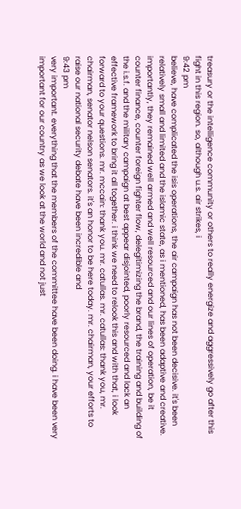treasury or the intelligence community or others to really energize and aggressively go after this fight in this region. so, although u.s. air strikes, i
9:42 pm
believe, have complicated the isis operations, the air campaign has not been decisive. it's been relatively small and limited and the islamic state, as i mentioned, has been adaptive and creative. importantly, they remained well armed and well resourced and our lines of operation, be it counter finance, counter foreign fighter flow, delegitimizing the brand, the training and building of the i.s.f. and the military campaign at best appear disjointed, poorly resourced and lack an effective framework to bring it all together. i think we need to relook this and with that, i look forward to your questions. mr. mccain: thank you. mr. catullas. mr. catullas: thank you, mr. chairman, senator nelson senators. it's an honor to be here today. mr. chairman, your efforts to raise our national security debate have been incredible and
9:43 pm
very important. everything that the members of the committee have been doing. i have been very important for our country as we look at the world and not just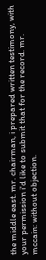the middle east. mr. chairman, i prepared written testimony, with your permission i'd like to submit that for the record. mr. mccain: without objection.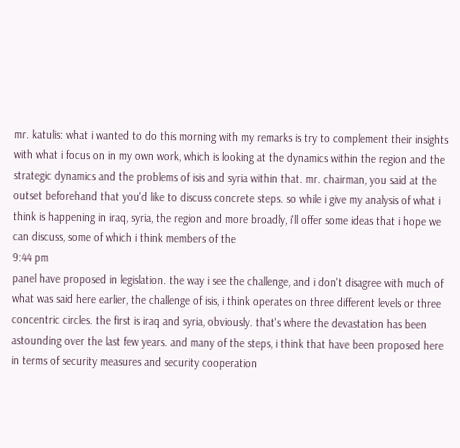mr. katulis: what i wanted to do this morning with my remarks is try to complement their insights with what i focus on in my own work, which is looking at the dynamics within the region and the strategic dynamics and the problems of isis and syria within that. mr. chairman, you said at the outset beforehand that you'd like to discuss concrete steps. so while i give my analysis of what i think is happening in iraq, syria, the region and more broadly, i'll offer some ideas that i hope we can discuss, some of which i think members of the
9:44 pm
panel have proposed in legislation. the way i see the challenge, and i don't disagree with much of what was said here earlier, the challenge of isis, i think operates on three different levels or three concentric circles. the first is iraq and syria, obviously. that's where the devastation has been astounding over the last few years. and many of the steps, i think that have been proposed here in terms of security measures and security cooperation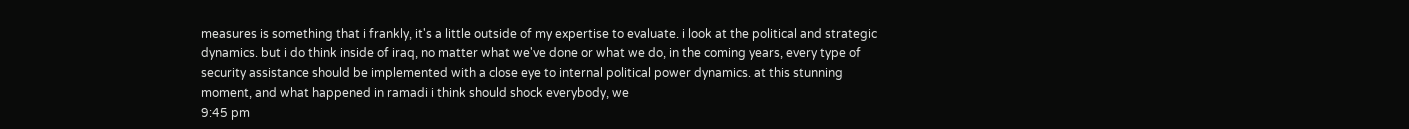measures is something that i frankly, it's a little outside of my expertise to evaluate. i look at the political and strategic dynamics. but i do think inside of iraq, no matter what we've done or what we do, in the coming years, every type of security assistance should be implemented with a close eye to internal political power dynamics. at this stunning moment, and what happened in ramadi i think should shock everybody, we
9:45 pm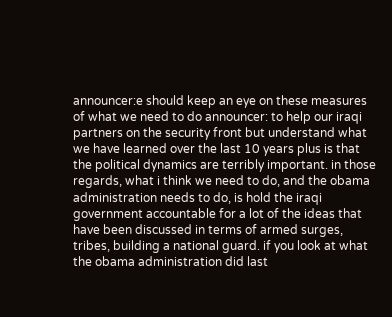announcer:e should keep an eye on these measures of what we need to do announcer: to help our iraqi partners on the security front but understand what we have learned over the last 10 years plus is that the political dynamics are terribly important. in those regards, what i think we need to do, and the obama administration needs to do, is hold the iraqi government accountable for a lot of the ideas that have been discussed in terms of armed surges, tribes, building a national guard. if you look at what the obama administration did last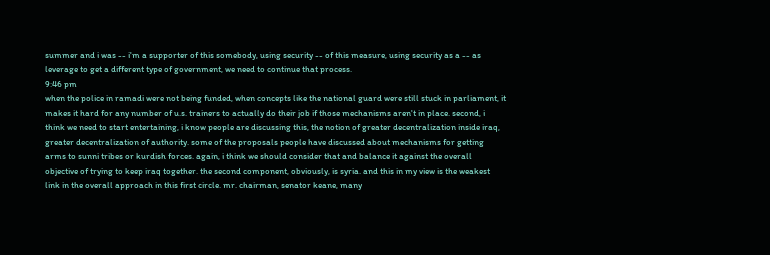summer and i was -- i'm a supporter of this somebody, using security -- of this measure, using security as a -- as leverage to get a different type of government, we need to continue that process.
9:46 pm
when the police in ramadi were not being funded, when concepts like the national guard were still stuck in parliament, it makes it hard for any number of u.s. trainers to actually do their job if those mechanisms aren't in place. second, i think we need to start entertaining, i know people are discussing this, the notion of greater decentralization inside iraq, greater decentralization of authority. some of the proposals people have discussed about mechanisms for getting arms to sunni tribes or kurdish forces. again, i think we should consider that and balance it against the overall objective of trying to keep iraq together. the second component, obviously, is syria. and this in my view is the weakest link in the overall approach in this first circle. mr. chairman, senator keane, many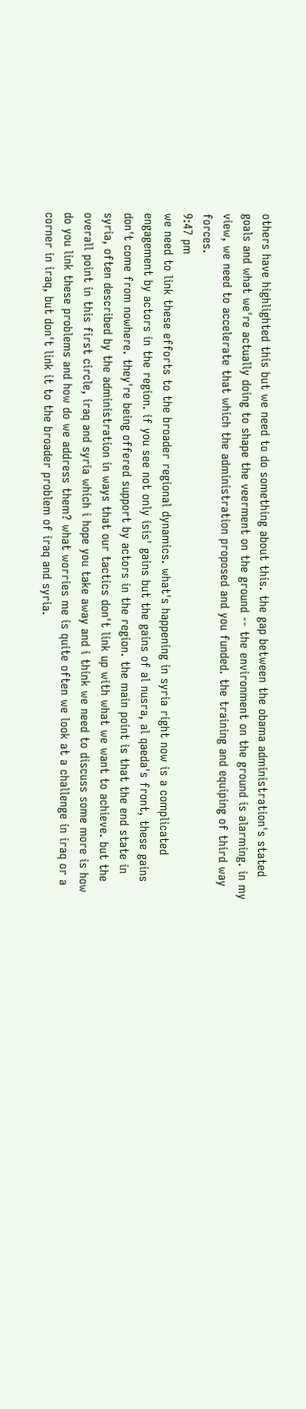others have highlighted this but we need to do something about this. the gap between the obama administration's stated goals and what we're actually doing to shape the veerment on the ground -- the environment on the ground is alarming. in my view, we need to accelerate that which the administration proposed and you funded. the training and equiping of third way forces.
9:47 pm
we need to link these efforts to the broader regional dynamics. what's happening in syria right now is a complicated engagement by actors in the region. if you see not only isis' gains but the gains of al nusra, al qaeda's front, these gains don't come from nowhere. they're being offered support by actors in the region. the main point is that the end state in syria, often described by the administration in ways that our tactics don't link up with what we want to achieve. but the overall point in this first circle, iraq and syria which i hope you take away and i think we need to discuss some more is how do you link these problems and how do we address them? what worries me is quite often we look at a challenge in iraq or a corner in iraq, but don't link it to the broader problem of iraq and syria.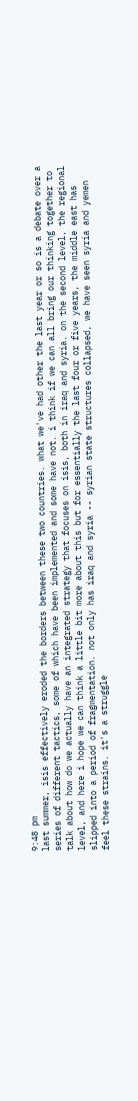9:48 pm
last summer, isis effectively eroded the borders between these two countries. what we've had other the last year or so is a debate over a series of different tactics, some of which have been implemented and some have not. i think if we can all bring our thinking together to talk about how do we actually have an integrated strategy that focuses on isis, both in iraq and syria. on the second level, the regional level, and here i hope we can think a little bit more about this but for essentially the last four or five years, the middle east has slipped into a period of fragmentation. not only has iraq and syria -- syrian state structures collapsed, we have seen syria and yemen feel these strains. it's a struggle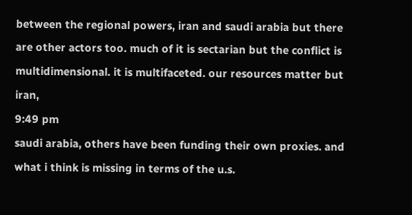between the regional powers, iran and saudi arabia but there are other actors too. much of it is sectarian but the conflict is multidimensional. it is multifaceted. our resources matter but iran,
9:49 pm
saudi arabia, others have been funding their own proxies. and what i think is missing in terms of the u.s.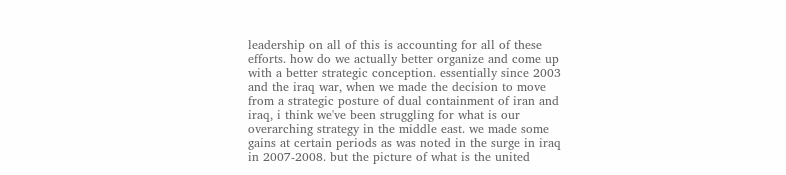leadership on all of this is accounting for all of these efforts. how do we actually better organize and come up with a better strategic conception. essentially since 2003 and the iraq war, when we made the decision to move from a strategic posture of dual containment of iran and iraq, i think we've been struggling for what is our overarching strategy in the middle east. we made some gains at certain periods as was noted in the surge in iraq in 2007-2008. but the picture of what is the united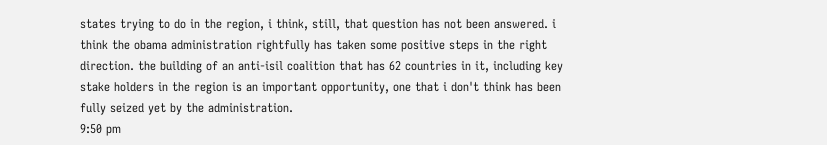states trying to do in the region, i think, still, that question has not been answered. i think the obama administration rightfully has taken some positive steps in the right direction. the building of an anti-isil coalition that has 62 countries in it, including key stake holders in the region is an important opportunity, one that i don't think has been fully seized yet by the administration.
9:50 pm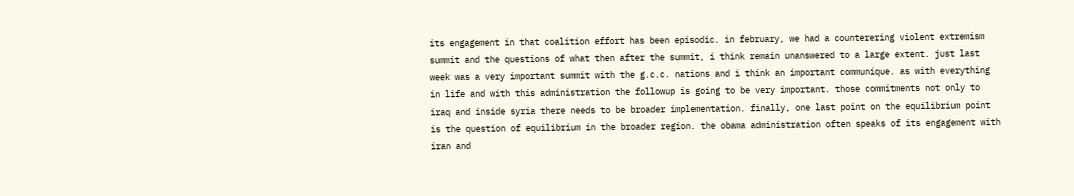its engagement in that coalition effort has been episodic. in february, we had a counterering violent extremism summit and the questions of what then after the summit, i think remain unanswered to a large extent. just last week was a very important summit with the g.c.c. nations and i think an important communique. as with everything in life and with this administration the followup is going to be very important. those commitments not only to iraq and inside syria there needs to be broader implementation. finally, one last point on the equilibrium point is the question of equilibrium in the broader region. the obama administration often speaks of its engagement with iran and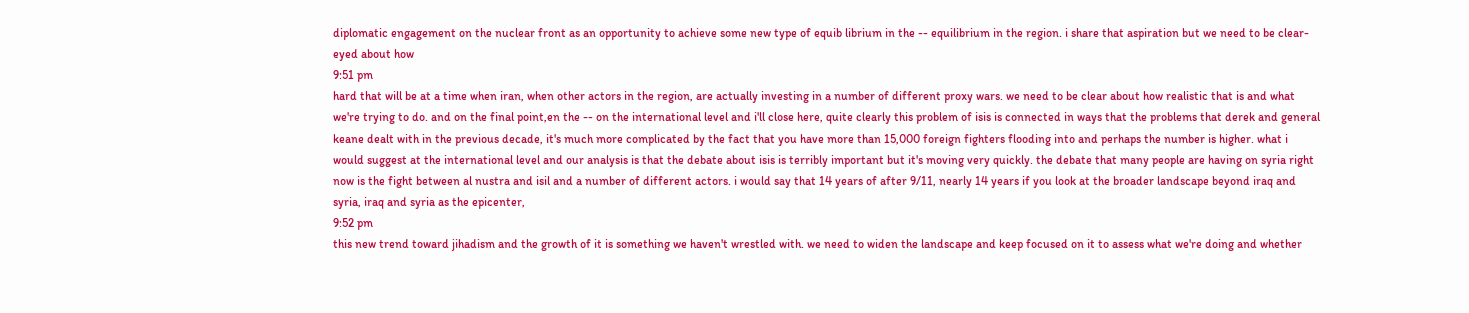diplomatic engagement on the nuclear front as an opportunity to achieve some new type of equib librium in the -- equilibrium in the region. i share that aspiration but we need to be clear-eyed about how
9:51 pm
hard that will be at a time when iran, when other actors in the region, are actually investing in a number of different proxy wars. we need to be clear about how realistic that is and what we're trying to do. and on the final point,en the -- on the international level and i'll close here, quite clearly this problem of isis is connected in ways that the problems that derek and general keane dealt with in the previous decade, it's much more complicated by the fact that you have more than 15,000 foreign fighters flooding into and perhaps the number is higher. what i would suggest at the international level and our analysis is that the debate about isis is terribly important but it's moving very quickly. the debate that many people are having on syria right now is the fight between al nustra and isil and a number of different actors. i would say that 14 years of after 9/11, nearly 14 years if you look at the broader landscape beyond iraq and syria, iraq and syria as the epicenter,
9:52 pm
this new trend toward jihadism and the growth of it is something we haven't wrestled with. we need to widen the landscape and keep focused on it to assess what we're doing and whether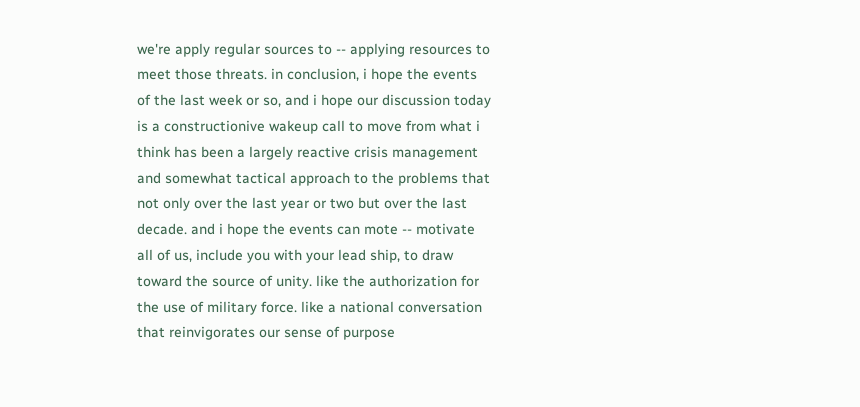we're apply regular sources to -- applying resources to meet those threats. in conclusion, i hope the events of the last week or so, and i hope our discussion today is a constructionive wakeup call to move from what i think has been a largely reactive crisis management and somewhat tactical approach to the problems that not only over the last year or two but over the last decade. and i hope the events can mote -- motivate all of us, include you with your lead ship, to draw toward the source of unity. like the authorization for the use of military force. like a national conversation that reinvigorates our sense of purpose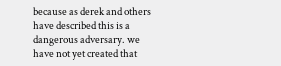because as derek and others have described this is a dangerous adversary. we have not yet created that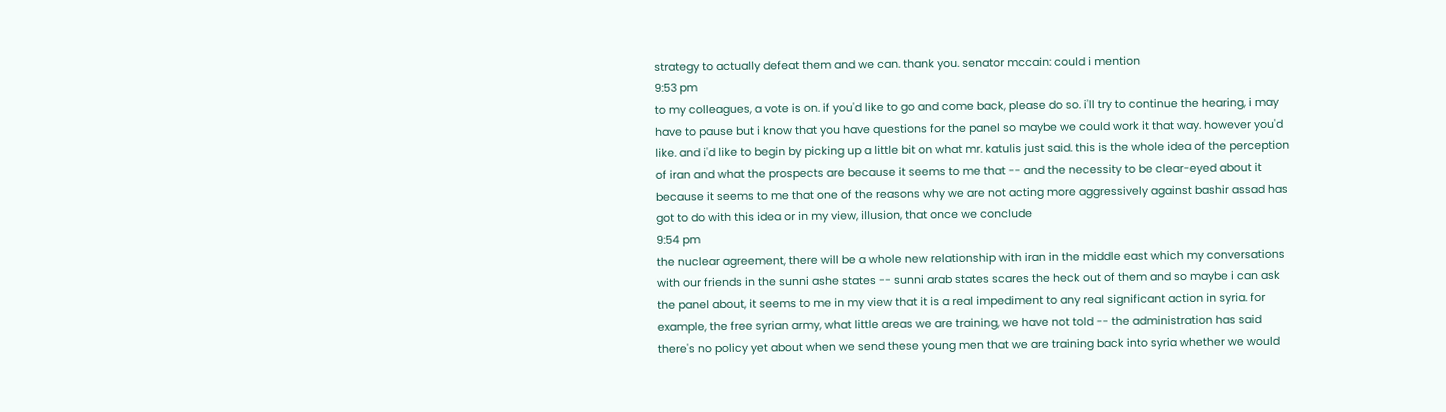strategy to actually defeat them and we can. thank you. senator mccain: could i mention
9:53 pm
to my colleagues, a vote is on. if you'd like to go and come back, please do so. i'll try to continue the hearing, i may have to pause but i know that you have questions for the panel so maybe we could work it that way. however you'd like. and i'd like to begin by picking up a little bit on what mr. katulis just said. this is the whole idea of the perception of iran and what the prospects are because it seems to me that -- and the necessity to be clear-eyed about it because it seems to me that one of the reasons why we are not acting more aggressively against bashir assad has got to do with this idea or in my view, illusion, that once we conclude
9:54 pm
the nuclear agreement, there will be a whole new relationship with iran in the middle east which my conversations with our friends in the sunni ashe states -- sunni arab states scares the heck out of them and so maybe i can ask the panel about, it seems to me in my view that it is a real impediment to any real significant action in syria. for example, the free syrian army, what little areas we are training, we have not told -- the administration has said there's no policy yet about when we send these young men that we are training back into syria whether we would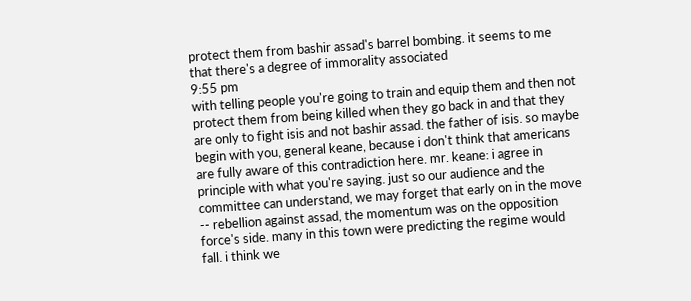protect them from bashir assad's barrel bombing. it seems to me that there's a degree of immorality associated
9:55 pm
with telling people you're going to train and equip them and then not protect them from being killed when they go back in and that they are only to fight isis and not bashir assad. the father of isis. so maybe begin with you, general keane, because i don't think that americans are fully aware of this contradiction here. mr. keane: i agree in principle with what you're saying. just so our audience and the committee can understand, we may forget that early on in the move -- rebellion against assad, the momentum was on the opposition force's side. many in this town were predicting the regime would fall. i think we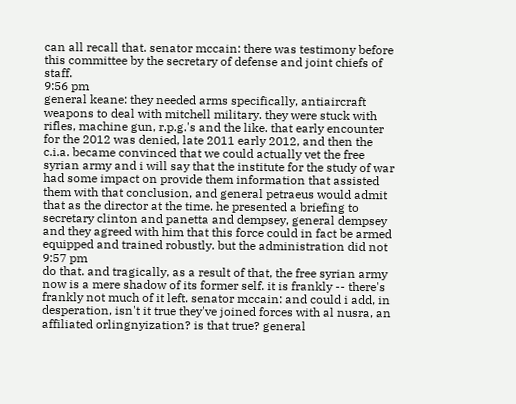can all recall that. senator mccain: there was testimony before this committee by the secretary of defense and joint chiefs of staff.
9:56 pm
general keane: they needed arms specifically, antiaircraft weapons to deal with mitchell military. they were stuck with rifles, machine gun, r.p.g.'s and the like. that early encounter for the 2012 was denied, late 2011 early 2012, and then the c.i.a. became convinced that we could actually vet the free syrian army and i will say that the institute for the study of war had some impact on provide them information that assisted them with that conclusion, and general petraeus would admit that as the director at the time. he presented a briefing to secretary clinton and panetta and dempsey, general dempsey and they agreed with him that this force could in fact be armed equipped and trained robustly. but the administration did not
9:57 pm
do that. and tragically, as a result of that, the free syrian army now is a mere shadow of its former self. it is frankly -- there's frankly not much of it left. senator mccain: and could i add, in desperation, isn't it true they've joined forces with al nusra, an affiliated orlingnyization? is that true? general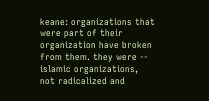keane: organizations that were part of their organization have broken from them. they were -- islamic organizations, not radicalized and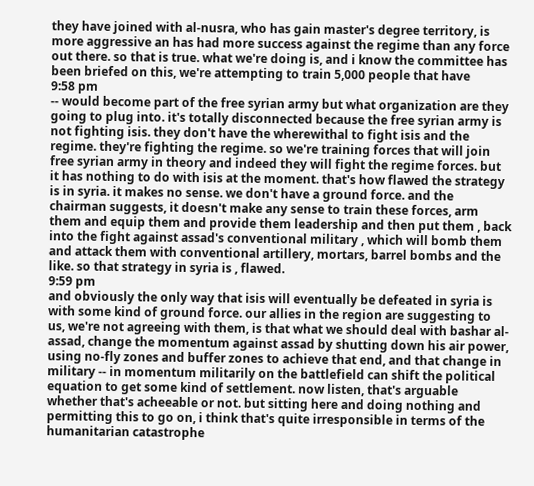they have joined with al-nusra, who has gain master's degree territory, is more aggressive an has had more success against the regime than any force out there. so that is true. what we're doing is, and i know the committee has been briefed on this, we're attempting to train 5,000 people that have
9:58 pm
-- would become part of the free syrian army but what organization are they going to plug into. it's totally disconnected because the free syrian army is not fighting isis. they don't have the wherewithal to fight isis and the regime. they're fighting the regime. so we're training forces that will join free syrian army in theory and indeed they will fight the regime forces. but it has nothing to do with isis at the moment. that's how flawed the strategy is in syria. it makes no sense. we don't have a ground force. and the chairman suggests, it doesn't make any sense to train these forces, arm them and equip them and provide them leadership and then put them , back into the fight against assad's conventional military , which will bomb them and attack them with conventional artillery, mortars, barrel bombs and the like. so that strategy in syria is , flawed.
9:59 pm
and obviously the only way that isis will eventually be defeated in syria is with some kind of ground force. our allies in the region are suggesting to us, we're not agreeing with them, is that what we should deal with bashar al-assad, change the momentum against assad by shutting down his air power, using no-fly zones and buffer zones to achieve that end, and that change in military -- in momentum militarily on the battlefield can shift the political equation to get some kind of settlement. now listen, that's arguable whether that's acheeable or not. but sitting here and doing nothing and permitting this to go on, i think that's quite irresponsible in terms of the humanitarian catastrophe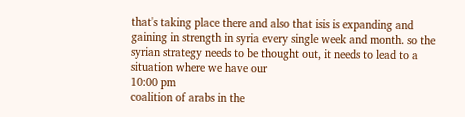that's taking place there and also that isis is expanding and gaining in strength in syria every single week and month. so the syrian strategy needs to be thought out, it needs to lead to a situation where we have our
10:00 pm
coalition of arabs in the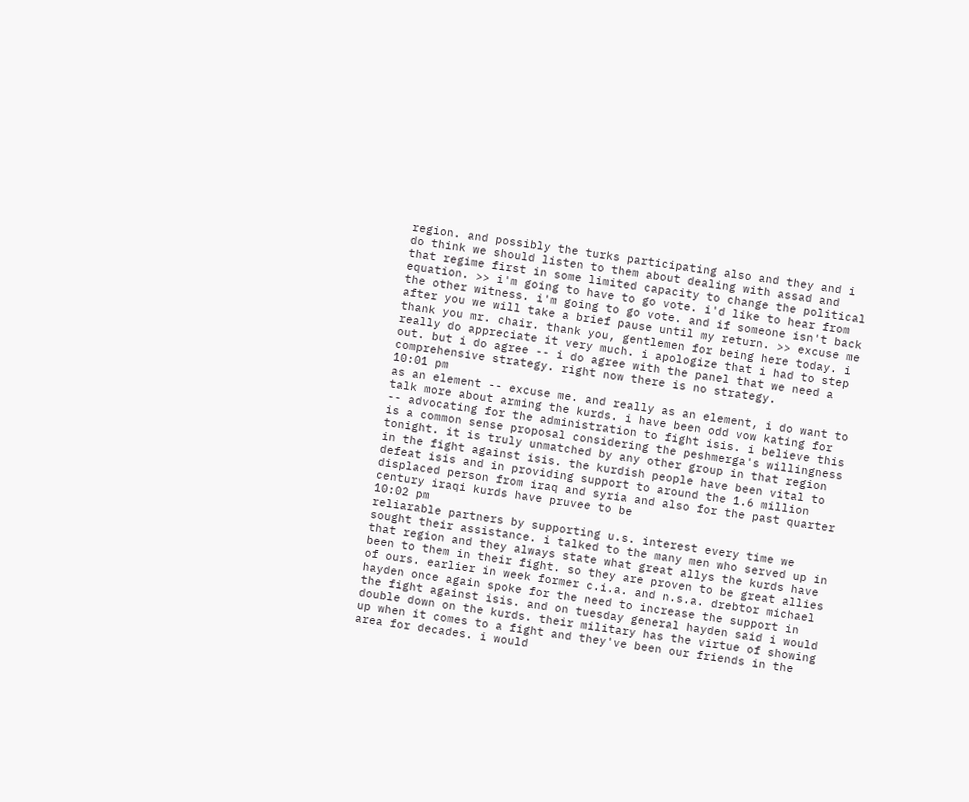region. and possibly the turks participating also and they and i do think we should listen to them about dealing with assad and that regime first in some limited capacity to change the political equation. >> i'm going to have to go vote. i'd like to hear from the other witness. i'm going to go vote. and if someone isn't back after you we will take a brief pause until my return. >> excuse me thank you mr. chair. thank you, gentlemen for being here today. i really do appreciate it very much. i apologize that i had to step out. but i do agree -- i do agree with the panel that we need a comprehensive strategy. right now there is no strategy.
10:01 pm
as an element -- excuse me. and really as an element, i do want to talk more about arming the kurds. i have been odd vow kating for -- advocating for the administration to fight isis. i believe this is a common sense proposal considering the peshmerga's willingness tonight. it is truly unmatched by any other group in that region in the fight against isis. the kurdish people have been vital to defeat isis and in providing support to around the 1.6 million displaced person from iraq and syria and also for the past quarter century iraqi kurds have pruvee to be
10:02 pm
reliarable partners by supporting u.s. interest every time we sought their assistance. i talked to the many men who served up in that region and they always state what great allys the kurds have been to them in their fight. so they are proven to be great allies of ours. earlier in week former c.i.a. and n.s.a. drebtor michael hayden once again spoke for the need to increase the support in the fight against isis. and on tuesday general hayden said i would double down on the kurds. their military has the virtue of showing up when it comes to a fight and they've been our friends in the area for decades. i would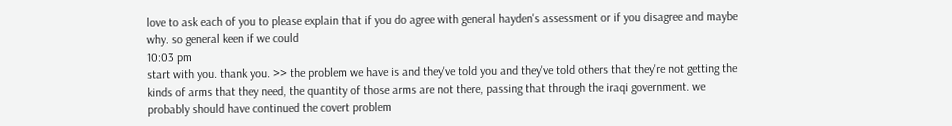love to ask each of you to please explain that if you do agree with general hayden's assessment or if you disagree and maybe why. so general keen if we could
10:03 pm
start with you. thank you. >> the problem we have is and they've told you and they've told others that they're not getting the kinds of arms that they need, the quantity of those arms are not there, passing that through the iraqi government. we probably should have continued the covert problem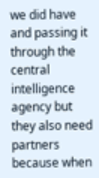we did have and passing it through the central intelligence agency but they also need partners because when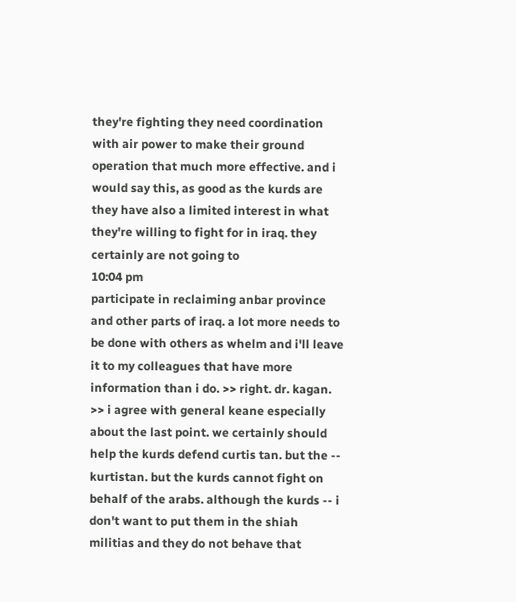they're fighting they need coordination with air power to make their ground operation that much more effective. and i would say this, as good as the kurds are they have also a limited interest in what they're willing to fight for in iraq. they certainly are not going to
10:04 pm
participate in reclaiming anbar province and other parts of iraq. a lot more needs to be done with others as whelm and i'll leave it to my colleagues that have more information than i do. >> right. dr. kagan. >> i agree with general keane especially about the last point. we certainly should help the kurds defend curtis tan. but the -- kurtistan. but the kurds cannot fight on behalf of the arabs. although the kurds -- i don't want to put them in the shiah militias and they do not behave that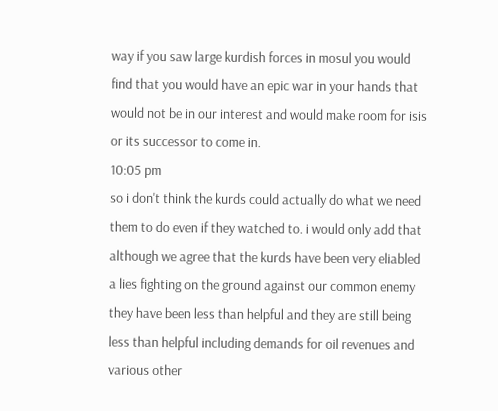way if you saw large kurdish forces in mosul you would find that you would have an epic war in your hands that would not be in our interest and would make room for isis or its successor to come in.
10:05 pm
so i don't think the kurds could actually do what we need them to do even if they watched to. i would only add that although we agree that the kurds have been very eliabled a lies fighting on the ground against our common enemy they have been less than helpful and they are still being less than helpful including demands for oil revenues and various other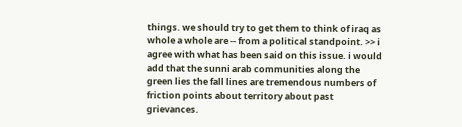things. we should try to get them to think of iraq as whole a whole are -- from a political standpoint. >> i agree with what has been said on this issue. i would add that the sunni arab communities along the green lies the fall lines are tremendous numbers of friction points about territory about past grievances.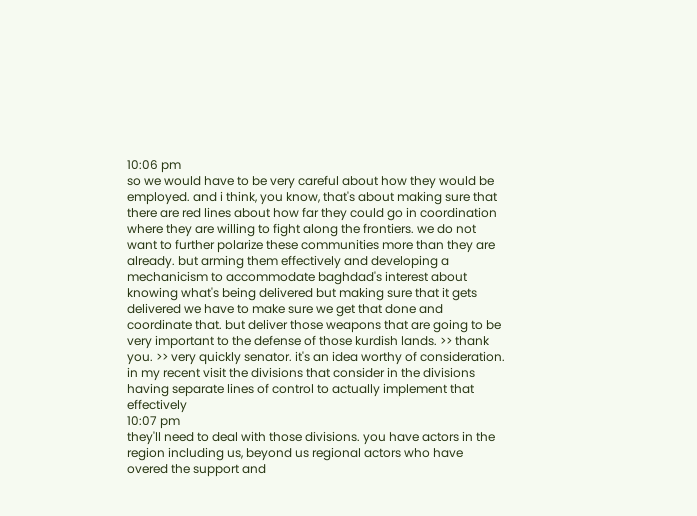10:06 pm
so we would have to be very careful about how they would be employed. and i think, you know, that's about making sure that there are red lines about how far they could go in coordination where they are willing to fight along the frontiers. we do not want to further polarize these communities more than they are already. but arming them effectively and developing a mechanicism to accommodate baghdad's interest about knowing what's being delivered but making sure that it gets delivered we have to make sure we get that done and coordinate that. but deliver those weapons that are going to be very important to the defense of those kurdish lands. >> thank you. >> very quickly senator. it's an idea worthy of consideration. in my recent visit the divisions that consider in the divisions having separate lines of control to actually implement that effectively
10:07 pm
they'll need to deal with those divisions. you have actors in the region including us, beyond us regional actors who have overed the support and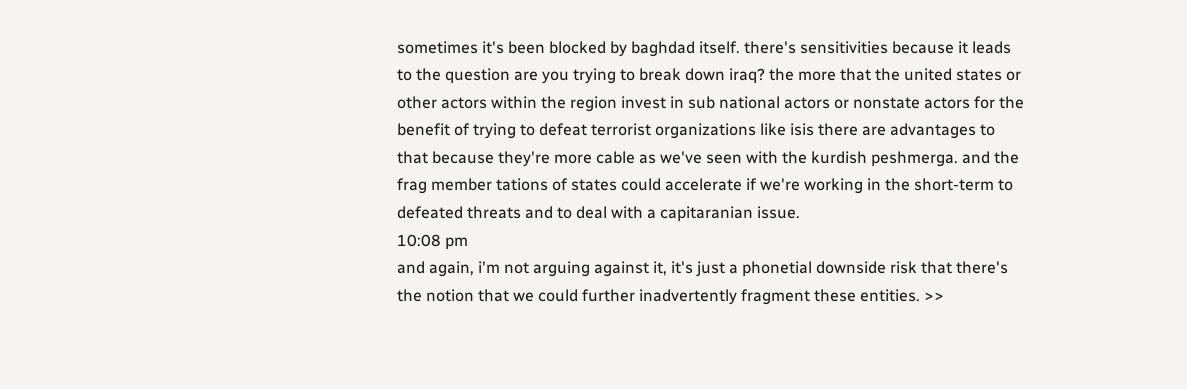sometimes it's been blocked by baghdad itself. there's sensitivities because it leads to the question are you trying to break down iraq? the more that the united states or other actors within the region invest in sub national actors or nonstate actors for the benefit of trying to defeat terrorist organizations like isis there are advantages to that because they're more cable as we've seen with the kurdish peshmerga. and the frag member tations of states could accelerate if we're working in the short-term to defeated threats and to deal with a capitaranian issue.
10:08 pm
and again, i'm not arguing against it, it's just a phonetial downside risk that there's the notion that we could further inadvertently fragment these entities. >>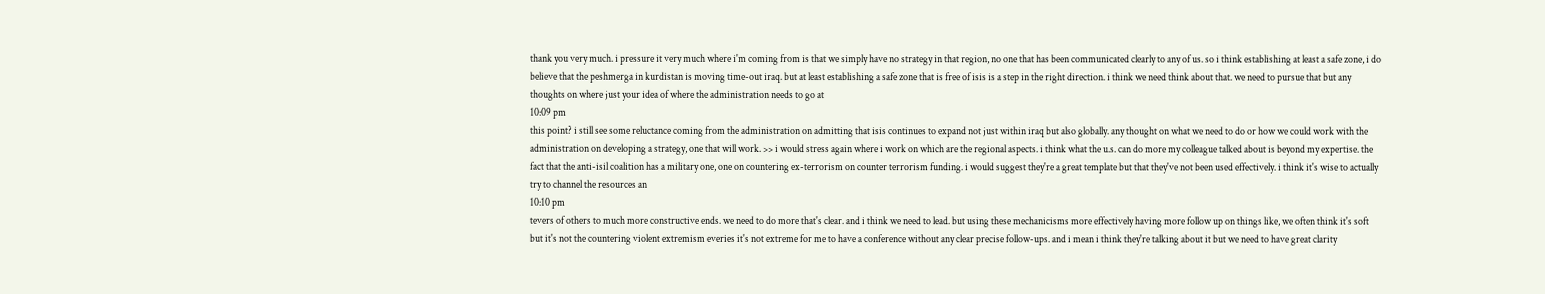thank you very much. i pressure it very much where i'm coming from is that we simply have no strategy in that region, no one that has been communicated clearly to any of us. so i think establishing at least a safe zone, i do believe that the peshmerga in kurdistan is moving time-out iraq. but at least establishing a safe zone that is free of isis is a step in the right direction. i think we need think about that. we need to pursue that but any thoughts on where just your idea of where the administration needs to go at
10:09 pm
this point? i still see some reluctance coming from the administration on admitting that isis continues to expand not just within iraq but also globally. any thought on what we need to do or how we could work with the administration on developing a strategy, one that will work. >> i would stress again where i work on which are the regional aspects. i think what the u.s. can do more my colleague talked about is beyond my expertise. the fact that the anti-isil coalition has a military one, one on countering ex-terrorism on counter terrorism funding. i would suggest they're a great template but that they've not been used effectively. i think it's wise to actually try to channel the resources an
10:10 pm
tevers of others to much more constructive ends. we need to do more that's clear. and i think we need to lead. but using these mechanicisms more effectively having more follow up on things like, we often think it's soft but it's not the countering violent extremism everies it's not extreme for me to have a conference without any clear precise follow-ups. and i mean i think they're talking about it but we need to have great clarity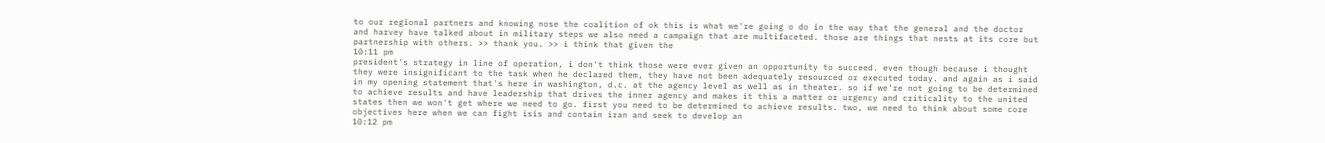to our regional partners and knowing nose the coalition of ok this is what we're going o do in the way that the general and the doctor and harvey have talked about in military steps we also need a campaign that are multifaceted. those are things that nests at its core but partnership with others. >> thank you. >> i think that given the
10:11 pm
president's strategy in line of operation, i don't think those were ever given an opportunity to succeed. even though because i thought they were insignificant to the task when he declared them, they have not been adequately resourced or executed today. and again as i said in my opening statement that's here in washington, d.c. at the agency level as well as in theater. so if we're not going to be determined to achieve results and have leadership that drives the inner agency and makes it this a matter or urgency and criticality to the united states then we won't get where we need to go. first you need to be determined to achieve results. two, we need to think about some core objectives here when we can fight isis and contain iran and seek to develop an
10:12 pm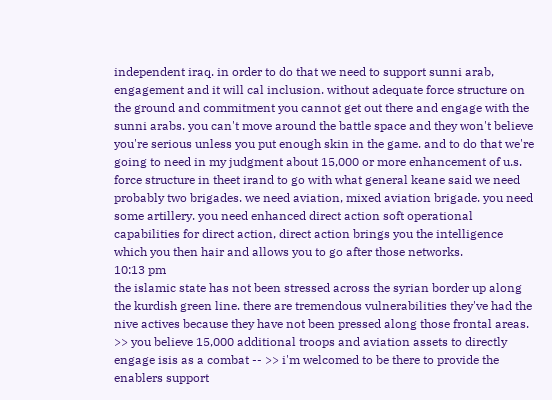independent iraq. in order to do that we need to support sunni arab, engagement and it will cal inclusion. without adequate force structure on the ground and commitment you cannot get out there and engage with the sunni arabs. you can't move around the battle space and they won't believe you're serious unless you put enough skin in the game. and to do that we're going to need in my judgment about 15,000 or more enhancement of u.s. force structure in theet irand to go with what general keane said we need probably two brigades. we need aviation, mixed aviation brigade. you need some artillery. you need enhanced direct action soft operational capabilities for direct action, direct action brings you the intelligence which you then hair and allows you to go after those networks.
10:13 pm
the islamic state has not been stressed across the syrian border up along the kurdish green line. there are tremendous vulnerabilities they've had the nive actives because they have not been pressed along those frontal areas. >> you believe 15,000 additional troops and aviation assets to directly engage isis as a combat -- >> i'm welcomed to be there to provide the enablers support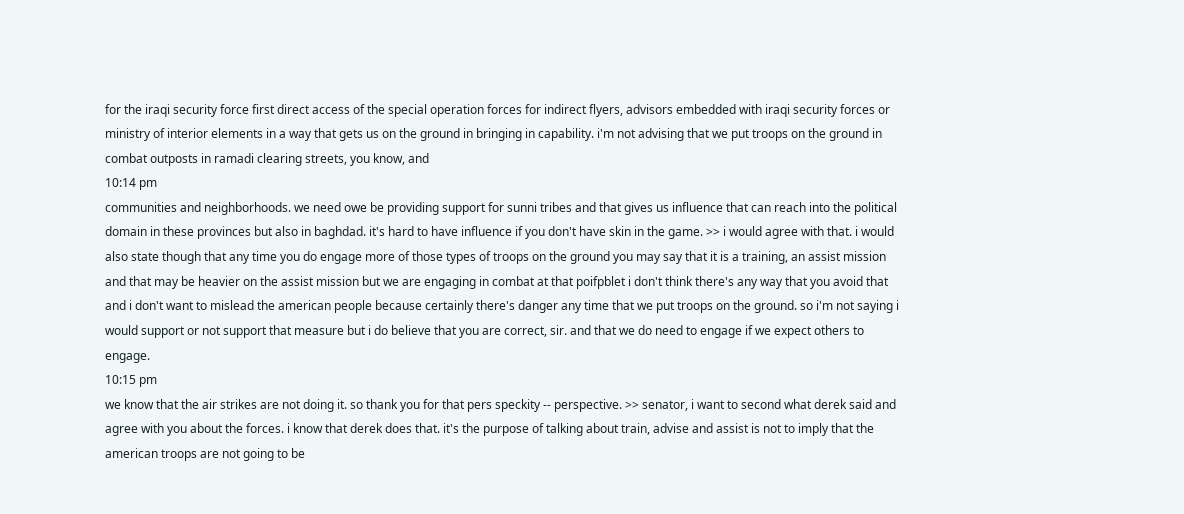for the iraqi security force first direct access of the special operation forces for indirect flyers, advisors embedded with iraqi security forces or ministry of interior elements in a way that gets us on the ground in bringing in capability. i'm not advising that we put troops on the ground in combat outposts in ramadi clearing streets, you know, and
10:14 pm
communities and neighborhoods. we need owe be providing support for sunni tribes and that gives us influence that can reach into the political domain in these provinces but also in baghdad. it's hard to have influence if you don't have skin in the game. >> i would agree with that. i would also state though that any time you do engage more of those types of troops on the ground you may say that it is a training, an assist mission and that may be heavier on the assist mission but we are engaging in combat at that poifpblet i don't think there's any way that you avoid that and i don't want to mislead the american people because certainly there's danger any time that we put troops on the ground. so i'm not saying i would support or not support that measure but i do believe that you are correct, sir. and that we do need to engage if we expect others to engage.
10:15 pm
we know that the air strikes are not doing it. so thank you for that pers speckity -- perspective. >> senator, i want to second what derek said and agree with you about the forces. i know that derek does that. it's the purpose of talking about train, advise and assist is not to imply that the american troops are not going to be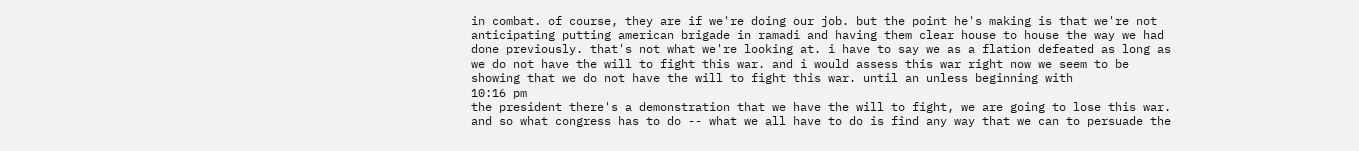in combat. of course, they are if we're doing our job. but the point he's making is that we're not anticipating putting american brigade in ramadi and having them clear house to house the way we had done previously. that's not what we're looking at. i have to say we as a flation defeated as long as we do not have the will to fight this war. and i would assess this war right now we seem to be showing that we do not have the will to fight this war. until an unless beginning with
10:16 pm
the president there's a demonstration that we have the will to fight, we are going to lose this war. and so what congress has to do -- what we all have to do is find any way that we can to persuade the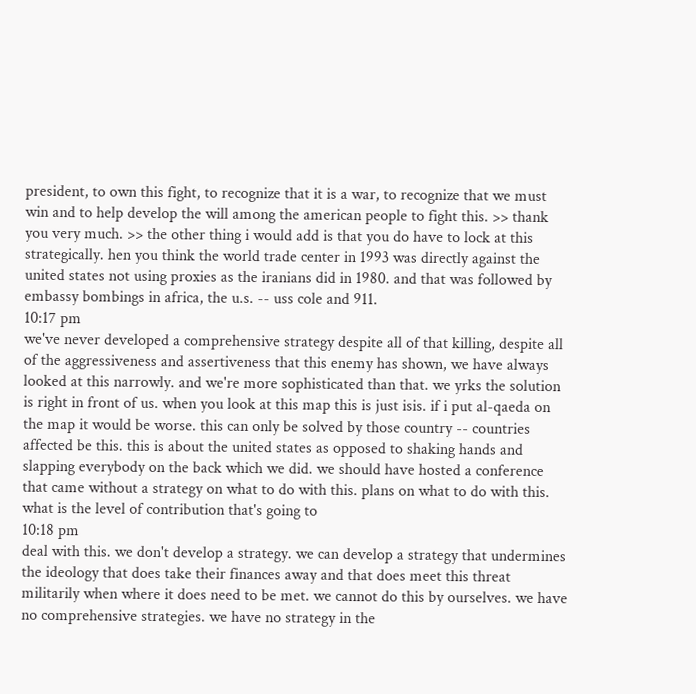president, to own this fight, to recognize that it is a war, to recognize that we must win and to help develop the will among the american people to fight this. >> thank you very much. >> the other thing i would add is that you do have to lock at this strategically. hen you think the world trade center in 1993 was directly against the united states not using proxies as the iranians did in 1980. and that was followed by embassy bombings in africa, the u.s. -- uss cole and 911.
10:17 pm
we've never developed a comprehensive strategy despite all of that killing, despite all of the aggressiveness and assertiveness that this enemy has shown, we have always looked at this narrowly. and we're more sophisticated than that. we yrks the solution is right in front of us. when you look at this map this is just isis. if i put al-qaeda on the map it would be worse. this can only be solved by those country -- countries affected be this. this is about the united states as opposed to shaking hands and slapping everybody on the back which we did. we should have hosted a conference that came without a strategy on what to do with this. plans on what to do with this. what is the level of contribution that's going to
10:18 pm
deal with this. we don't develop a strategy. we can develop a strategy that undermines the ideology that does take their finances away and that does meet this threat militarily when where it does need to be met. we cannot do this by ourselves. we have no comprehensive strategies. we have no strategy in the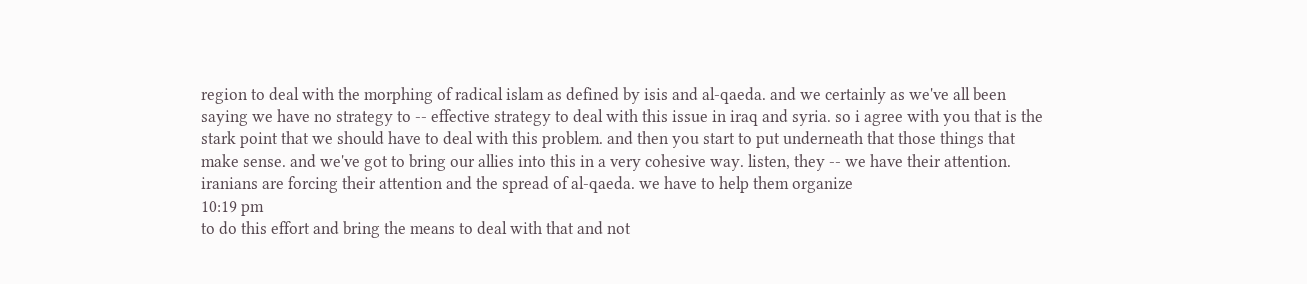region to deal with the morphing of radical islam as defined by isis and al-qaeda. and we certainly as we've all been saying we have no strategy to -- effective strategy to deal with this issue in iraq and syria. so i agree with you that is the stark point that we should have to deal with this problem. and then you start to put underneath that those things that make sense. and we've got to bring our allies into this in a very cohesive way. listen, they -- we have their attention. iranians are forcing their attention and the spread of al-qaeda. we have to help them organize
10:19 pm
to do this effort and bring the means to deal with that and not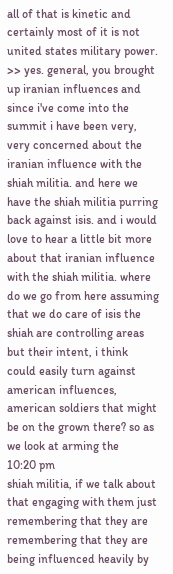all of that is kinetic and certainly most of it is not united states military power. >> yes. general, you brought up iranian influences and since i've come into the summit i have been very, very concerned about the iranian influence with the shiah militia. and here we have the shiah militia purring back against isis. and i would love to hear a little bit more about that iranian influence with the shiah militia. where do we go from here assuming that we do care of isis the shiah are controlling areas but their intent, i think could easily turn against american influences, american soldiers that might be on the grown there? so as we look at arming the
10:20 pm
shiah militia, if we talk about that engaging with them just remembering that they are remembering that they are being influenced heavily by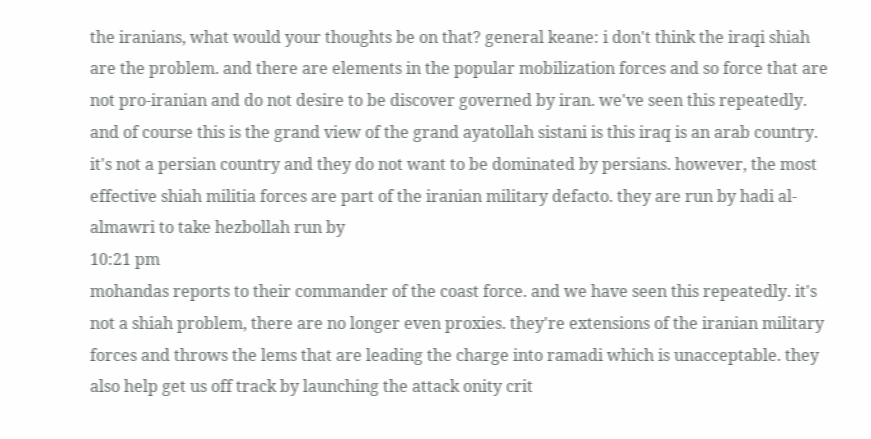the iranians, what would your thoughts be on that? general keane: i don't think the iraqi shiah are the problem. and there are elements in the popular mobilization forces and so force that are not pro-iranian and do not desire to be discover governed by iran. we've seen this repeatedly. and of course this is the grand view of the grand ayatollah sistani is this iraq is an arab country. it's not a persian country and they do not want to be dominated by persians. however, the most effective shiah militia forces are part of the iranian military defacto. they are run by hadi al-almawri to take hezbollah run by
10:21 pm
mohandas reports to their commander of the coast force. and we have seen this repeatedly. it's not a shiah problem, there are no longer even proxies. they're extensions of the iranian military forces and throws the lems that are leading the charge into ramadi which is unacceptable. they also help get us off track by launching the attack onity crit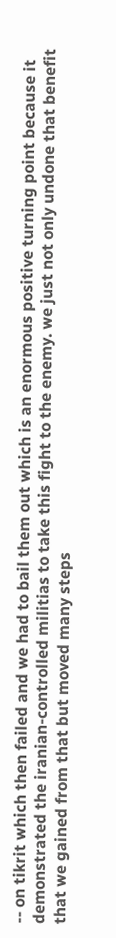-- on tikrit which then failed and we had to bail them out which is an enormous positive turning point because it demonstrated the iranian-controlled militias to take this fight to the enemy. we just not only undone that benefit that we gained from that but moved many steps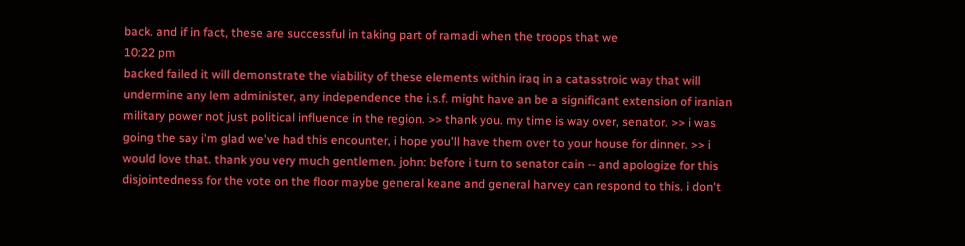back. and if in fact, these are successful in taking part of ramadi when the troops that we
10:22 pm
backed failed it will demonstrate the viability of these elements within iraq in a catasstroic way that will undermine any lem administer, any independence the i.s.f. might have an be a significant extension of iranian military power not just political influence in the region. >> thank you. my time is way over, senator. >> i was going the say i'm glad we've had this encounter, i hope you'll have them over to your house for dinner. >> i would love that. thank you very much gentlemen. john: before i turn to senator cain -- and apologize for this disjointedness for the vote on the floor maybe general keane and general harvey can respond to this. i don't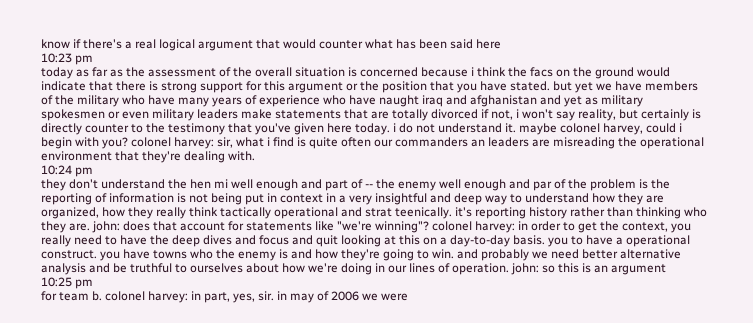know if there's a real logical argument that would counter what has been said here
10:23 pm
today as far as the assessment of the overall situation is concerned because i think the facs on the ground would indicate that there is strong support for this argument or the position that you have stated. but yet we have members of the military who have many years of experience who have naught iraq and afghanistan and yet as military spokesmen or even military leaders make statements that are totally divorced if not, i won't say reality, but certainly is directly counter to the testimony that you've given here today. i do not understand it. maybe colonel harvey, could i begin with you? colonel harvey: sir, what i find is quite often our commanders an leaders are misreading the operational environment that they're dealing with.
10:24 pm
they don't understand the hen mi well enough and part of -- the enemy well enough and par of the problem is the reporting of information is not being put in context in a very insightful and deep way to understand how they are organized, how they really think tactically operational and strat teenically. it's reporting history rather than thinking who they are. john: does that account for statements like "we're winning"? colonel harvey: in order to get the context, you really need to have the deep dives and focus and quit looking at this on a day-to-day basis. you to have a operational construct. you have towns who the enemy is and how they're going to win. and probably we need better alternative analysis and be truthful to ourselves about how we're doing in our lines of operation. john: so this is an argument
10:25 pm
for team b. colonel harvey: in part, yes, sir. in may of 2006 we were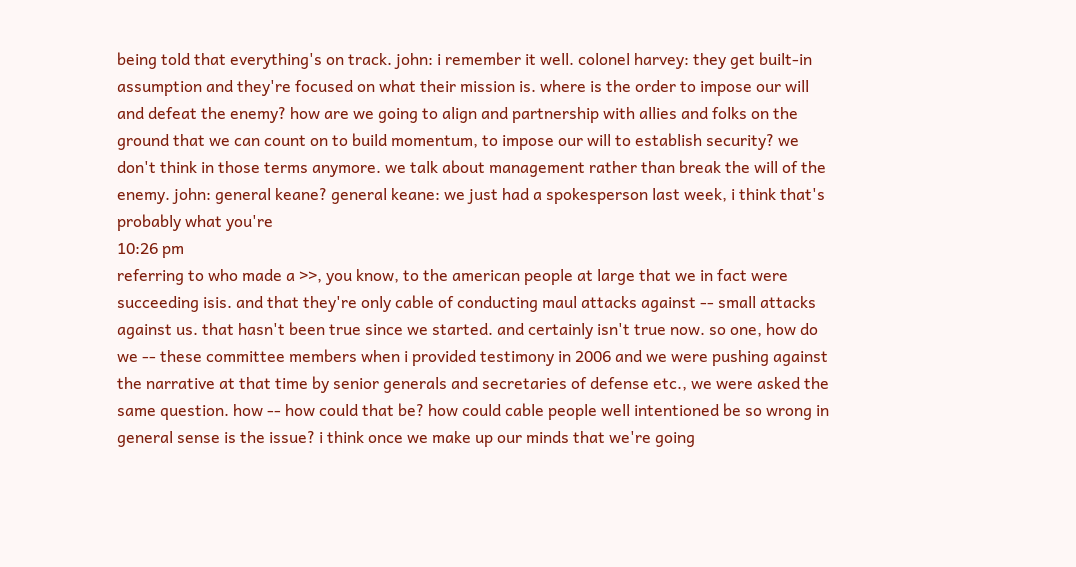being told that everything's on track. john: i remember it well. colonel harvey: they get built-in assumption and they're focused on what their mission is. where is the order to impose our will and defeat the enemy? how are we going to align and partnership with allies and folks on the ground that we can count on to build momentum, to impose our will to establish security? we don't think in those terms anymore. we talk about management rather than break the will of the enemy. john: general keane? general keane: we just had a spokesperson last week, i think that's probably what you're
10:26 pm
referring to who made a >>, you know, to the american people at large that we in fact were succeeding isis. and that they're only cable of conducting maul attacks against -- small attacks against us. that hasn't been true since we started. and certainly isn't true now. so one, how do we -- these committee members when i provided testimony in 2006 and we were pushing against the narrative at that time by senior generals and secretaries of defense etc., we were asked the same question. how -- how could that be? how could cable people well intentioned be so wrong in general sense is the issue? i think once we make up our minds that we're going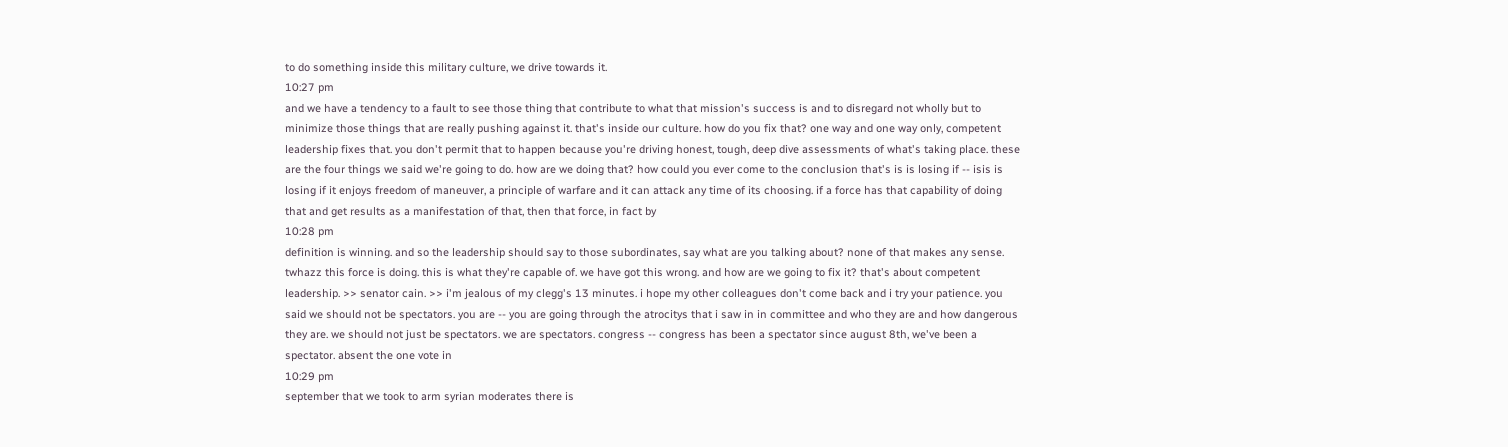to do something inside this military culture, we drive towards it.
10:27 pm
and we have a tendency to a fault to see those thing that contribute to what that mission's success is and to disregard not wholly but to minimize those things that are really pushing against it. that's inside our culture. how do you fix that? one way and one way only, competent leadership fixes that. you don't permit that to happen because you're driving honest, tough, deep dive assessments of what's taking place. these are the four things we said we're going to do. how are we doing that? how could you ever come to the conclusion that's is is losing if -- isis is losing if it enjoys freedom of maneuver, a principle of warfare and it can attack any time of its choosing. if a force has that capability of doing that and get results as a manifestation of that, then that force, in fact by
10:28 pm
definition is winning. and so the leadership should say to those subordinates, say what are you talking about? none of that makes any sense. twhazz this force is doing. this is what they're capable of. we have got this wrong. and how are we going to fix it? that's about competent leadership. >> senator cain. >> i'm jealous of my clegg's 13 minutes. i hope my other colleagues don't come back and i try your patience. you said we should not be spectators. you are -- you are going through the atrocitys that i saw in in committee and who they are and how dangerous they are. we should not just be spectators. we are spectators. congress -- congress has been a spectator since august 8th, we've been a spectator. absent the one vote in
10:29 pm
september that we took to arm syrian moderates there is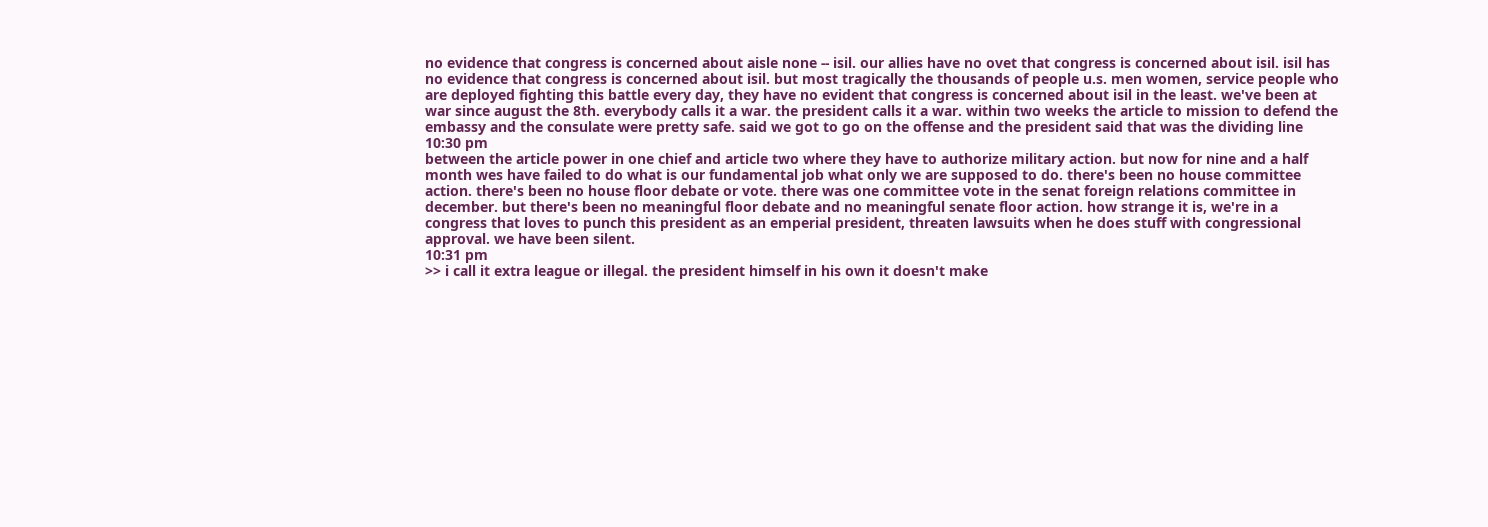no evidence that congress is concerned about aisle none -- isil. our allies have no ovet that congress is concerned about isil. isil has no evidence that congress is concerned about isil. but most tragically the thousands of people u.s. men women, service people who are deployed fighting this battle every day, they have no evident that congress is concerned about isil in the least. we've been at war since august the 8th. everybody calls it a war. the president calls it a war. within two weeks the article to mission to defend the embassy and the consulate were pretty safe. said we got to go on the offense and the president said that was the dividing line
10:30 pm
between the article power in one chief and article two where they have to authorize military action. but now for nine and a half month wes have failed to do what is our fundamental job what only we are supposed to do. there's been no house committee action. there's been no house floor debate or vote. there was one committee vote in the senat foreign relations committee in december. but there's been no meaningful floor debate and no meaningful senate floor action. how strange it is, we're in a congress that loves to punch this president as an emperial president, threaten lawsuits when he does stuff with congressional approval. we have been silent.
10:31 pm
>> i call it extra league or illegal. the president himself in his own it doesn't make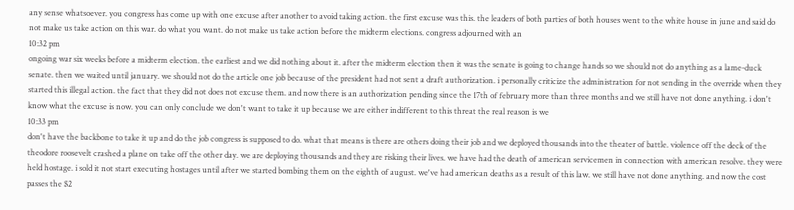any sense whatsoever. you congress has come up with one excuse after another to avoid taking action. the first excuse was this. the leaders of both parties of both houses went to the white house in june and said do not make us take action on this war. do what you want. do not make us take action before the midterm elections. congress adjourned with an
10:32 pm
ongoing war six weeks before a midterm election. the earliest and we did nothing about it. after the midterm election then it was the senate is going to change hands so we should not do anything as a lame-duck senate. then we waited until january. we should not do the article one job because of the president had not sent a draft authorization. i personally criticize the administration for not sending in the override when they started this illegal action. the fact that they did not does not excuse them. and now there is an authorization pending since the 17th of february more than three months and we still have not done anything. i don't know what the excuse is now. you can only conclude we don't want to take it up because we are either indifferent to this threat the real reason is we
10:33 pm
don't have the backbone to take it up and do the job congress is supposed to do. what that means is there are others doing their job and we deployed thousands into the theater of battle. violence off the deck of the theodore roosevelt crashed a plane on take off the other day. we are deploying thousands and they are risking their lives. we have had the death of american servicemen in connection with american resolve. they were held hostage. i sold it not start executing hostages until after we started bombing them on the eighth of august. we've had american deaths as a result of this law. we still have not done anything. and now the cost passes the $2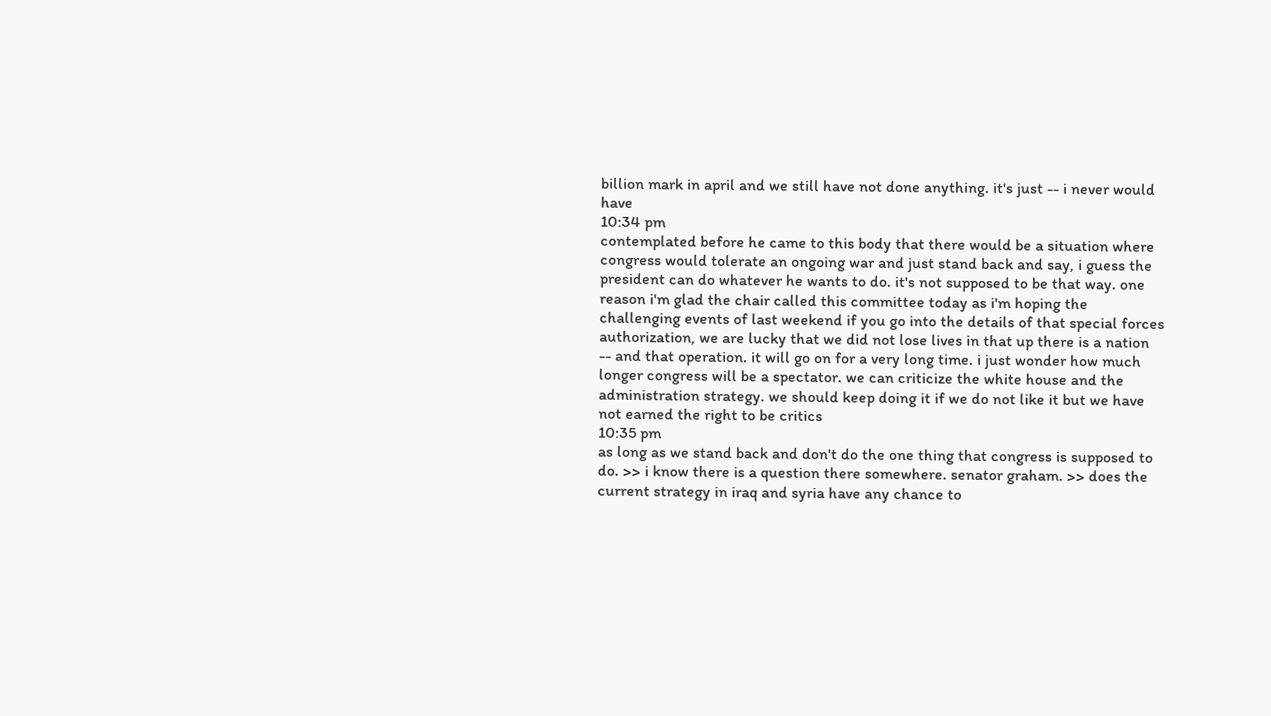billion mark in april and we still have not done anything. it's just -- i never would have
10:34 pm
contemplated before he came to this body that there would be a situation where congress would tolerate an ongoing war and just stand back and say, i guess the president can do whatever he wants to do. it's not supposed to be that way. one reason i'm glad the chair called this committee today as i'm hoping the challenging events of last weekend if you go into the details of that special forces authorization, we are lucky that we did not lose lives in that up there is a nation -- and that operation. it will go on for a very long time. i just wonder how much longer congress will be a spectator. we can criticize the white house and the administration strategy. we should keep doing it if we do not like it but we have not earned the right to be critics
10:35 pm
as long as we stand back and don't do the one thing that congress is supposed to do. >> i know there is a question there somewhere. senator graham. >> does the current strategy in iraq and syria have any chance to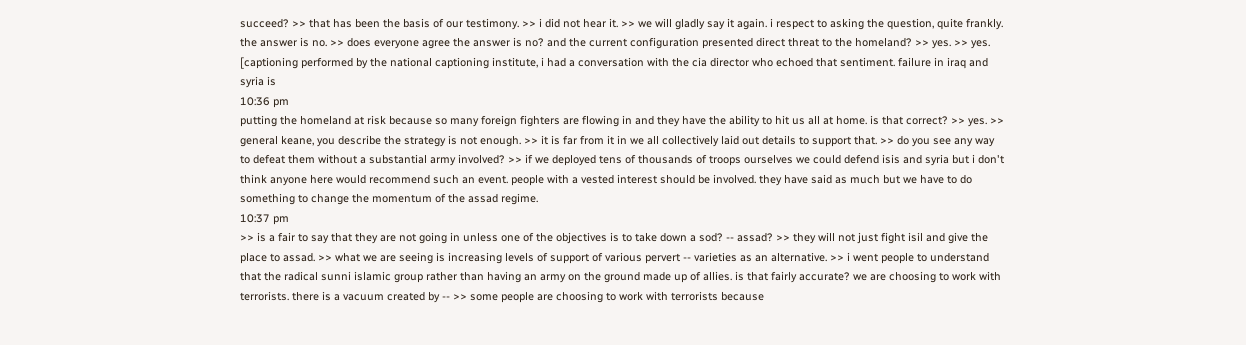succeed? >> that has been the basis of our testimony. >> i did not hear it. >> we will gladly say it again. i respect to asking the question, quite frankly. the answer is no. >> does everyone agree the answer is no? and the current configuration presented direct threat to the homeland? >> yes. >> yes. [captioning performed by the national captioning institute, i had a conversation with the cia director who echoed that sentiment. failure in iraq and syria is
10:36 pm
putting the homeland at risk because so many foreign fighters are flowing in and they have the ability to hit us all at home. is that correct? >> yes. >> general keane, you describe the strategy is not enough. >> it is far from it in we all collectively laid out details to support that. >> do you see any way to defeat them without a substantial army involved? >> if we deployed tens of thousands of troops ourselves we could defend isis and syria but i don't think anyone here would recommend such an event. people with a vested interest should be involved. they have said as much but we have to do something to change the momentum of the assad regime.
10:37 pm
>> is a fair to say that they are not going in unless one of the objectives is to take down a sod? -- assad? >> they will not just fight isil and give the place to assad. >> what we are seeing is increasing levels of support of various pervert -- varieties as an alternative. >> i went people to understand that the radical sunni islamic group rather than having an army on the ground made up of allies. is that fairly accurate? we are choosing to work with terrorists. there is a vacuum created by -- >> some people are choosing to work with terrorists because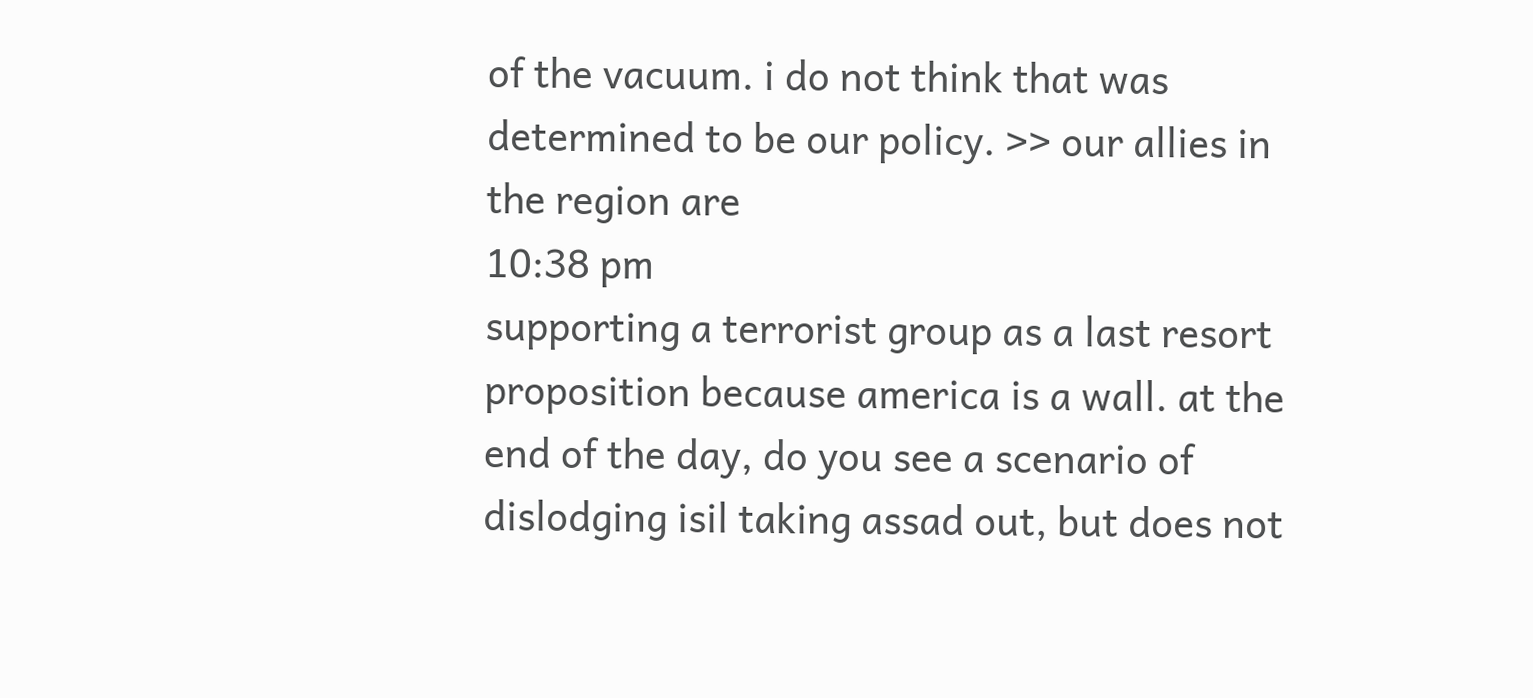of the vacuum. i do not think that was determined to be our policy. >> our allies in the region are
10:38 pm
supporting a terrorist group as a last resort proposition because america is a wall. at the end of the day, do you see a scenario of dislodging isil taking assad out, but does not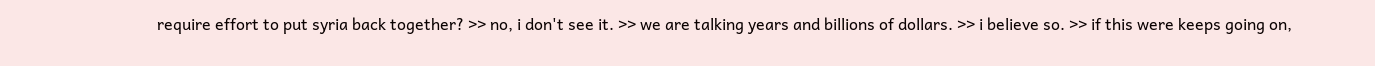require effort to put syria back together? >> no, i don't see it. >> we are talking years and billions of dollars. >> i believe so. >> if this were keeps going on,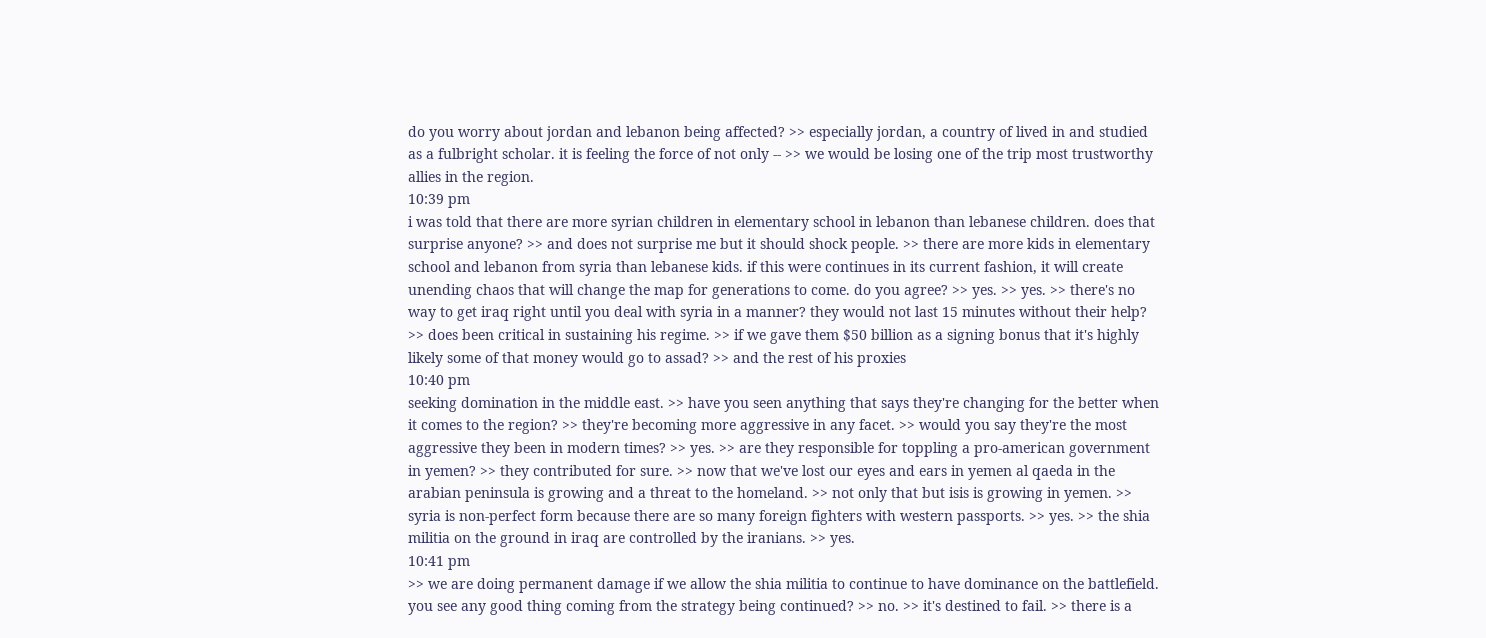do you worry about jordan and lebanon being affected? >> especially jordan, a country of lived in and studied as a fulbright scholar. it is feeling the force of not only -- >> we would be losing one of the trip most trustworthy allies in the region.
10:39 pm
i was told that there are more syrian children in elementary school in lebanon than lebanese children. does that surprise anyone? >> and does not surprise me but it should shock people. >> there are more kids in elementary school and lebanon from syria than lebanese kids. if this were continues in its current fashion, it will create unending chaos that will change the map for generations to come. do you agree? >> yes. >> yes. >> there's no way to get iraq right until you deal with syria in a manner? they would not last 15 minutes without their help? >> does been critical in sustaining his regime. >> if we gave them $50 billion as a signing bonus that it's highly likely some of that money would go to assad? >> and the rest of his proxies
10:40 pm
seeking domination in the middle east. >> have you seen anything that says they're changing for the better when it comes to the region? >> they're becoming more aggressive in any facet. >> would you say they're the most aggressive they been in modern times? >> yes. >> are they responsible for toppling a pro-american government in yemen? >> they contributed for sure. >> now that we've lost our eyes and ears in yemen al qaeda in the arabian peninsula is growing and a threat to the homeland. >> not only that but isis is growing in yemen. >> syria is non-perfect form because there are so many foreign fighters with western passports. >> yes. >> the shia militia on the ground in iraq are controlled by the iranians. >> yes.
10:41 pm
>> we are doing permanent damage if we allow the shia militia to continue to have dominance on the battlefield. you see any good thing coming from the strategy being continued? >> no. >> it's destined to fail. >> there is a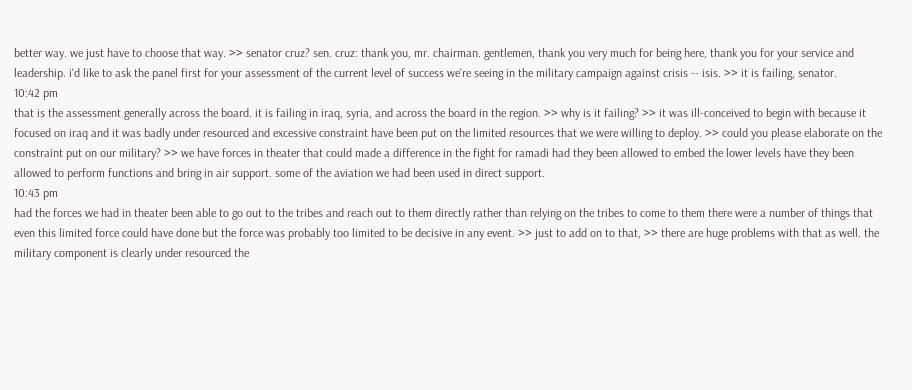better way. we just have to choose that way. >> senator cruz? sen. cruz: thank you, mr. chairman. gentlemen, thank you very much for being here, thank you for your service and leadership. i'd like to ask the panel first for your assessment of the current level of success we're seeing in the military campaign against crisis -- isis. >> it is failing, senator.
10:42 pm
that is the assessment generally across the board. it is failing in iraq, syria, and across the board in the region. >> why is it failing? >> it was ill-conceived to begin with because it focused on iraq and it was badly under resourced and excessive constraint have been put on the limited resources that we were willing to deploy. >> could you please elaborate on the constraint put on our military? >> we have forces in theater that could made a difference in the fight for ramadi had they been allowed to embed the lower levels have they been allowed to perform functions and bring in air support. some of the aviation we had been used in direct support.
10:43 pm
had the forces we had in theater been able to go out to the tribes and reach out to them directly rather than relying on the tribes to come to them there were a number of things that even this limited force could have done but the force was probably too limited to be decisive in any event. >> just to add on to that, >> there are huge problems with that as well. the military component is clearly under resourced the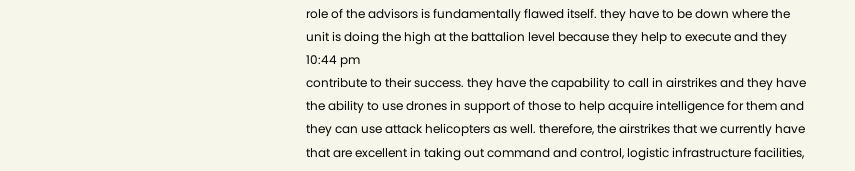role of the advisors is fundamentally flawed itself. they have to be down where the unit is doing the high at the battalion level because they help to execute and they
10:44 pm
contribute to their success. they have the capability to call in airstrikes and they have the ability to use drones in support of those to help acquire intelligence for them and they can use attack helicopters as well. therefore, the airstrikes that we currently have that are excellent in taking out command and control, logistic infrastructure facilities,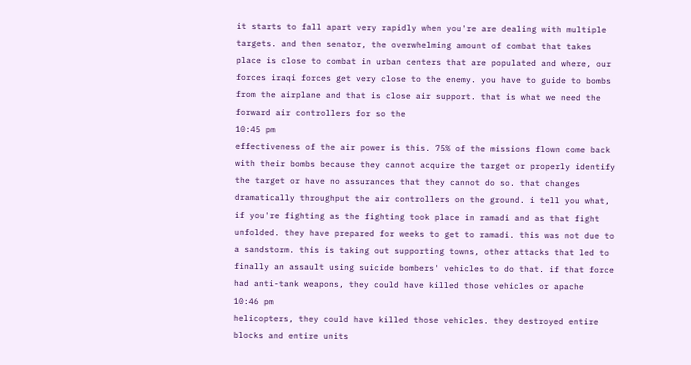it starts to fall apart very rapidly when you're are dealing with multiple targets. and then senator, the overwhelming amount of combat that takes place is close to combat in urban centers that are populated and where, our forces iraqi forces get very close to the enemy. you have to guide to bombs from the airplane and that is close air support. that is what we need the forward air controllers for so the
10:45 pm
effectiveness of the air power is this. 75% of the missions flown come back with their bombs because they cannot acquire the target or properly identify the target or have no assurances that they cannot do so. that changes dramatically throughput the air controllers on the ground. i tell you what, if you're fighting as the fighting took place in ramadi and as that fight unfolded. they have prepared for weeks to get to ramadi. this was not due to a sandstorm. this is taking out supporting towns, other attacks that led to finally an assault using suicide bombers' vehicles to do that. if that force had anti-tank weapons, they could have killed those vehicles or apache
10:46 pm
helicopters, they could have killed those vehicles. they destroyed entire blocks and entire units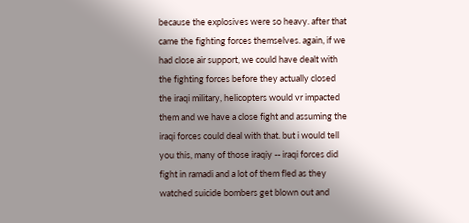because the explosives were so heavy. after that came the fighting forces themselves. again, if we had close air support, we could have dealt with the fighting forces before they actually closed the iraqi military, helicopters would vr impacted them and we have a close fight and assuming the iraqi forces could deal with that. but i would tell you this, many of those iraqiy -- iraqi forces did fight in ramadi and a lot of them fled as they watched suicide bombers get blown out and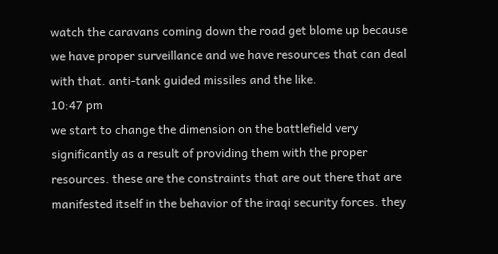watch the caravans coming down the road get blome up because we have proper surveillance and we have resources that can deal with that. anti-tank guided missiles and the like.
10:47 pm
we start to change the dimension on the battlefield very significantly as a result of providing them with the proper resources. these are the constraints that are out there that are manifested itself in the behavior of the iraqi security forces. they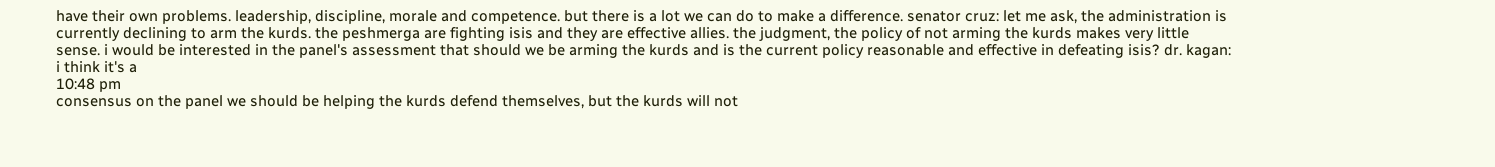have their own problems. leadership, discipline, morale and competence. but there is a lot we can do to make a difference. senator cruz: let me ask, the administration is currently declining to arm the kurds. the peshmerga are fighting isis and they are effective allies. the judgment, the policy of not arming the kurds makes very little sense. i would be interested in the panel's assessment that should we be arming the kurds and is the current policy reasonable and effective in defeating isis? dr. kagan: i think it's a
10:48 pm
consensus on the panel we should be helping the kurds defend themselves, but the kurds will not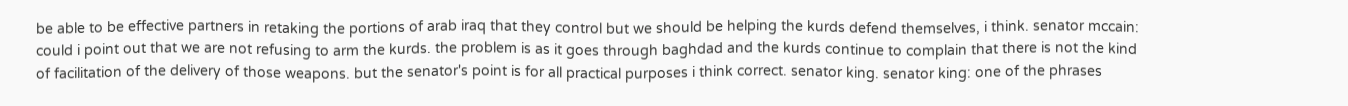be able to be effective partners in retaking the portions of arab iraq that they control but we should be helping the kurds defend themselves, i think. senator mccain: could i point out that we are not refusing to arm the kurds. the problem is as it goes through baghdad and the kurds continue to complain that there is not the kind of facilitation of the delivery of those weapons. but the senator's point is for all practical purposes i think correct. senator king. senator king: one of the phrases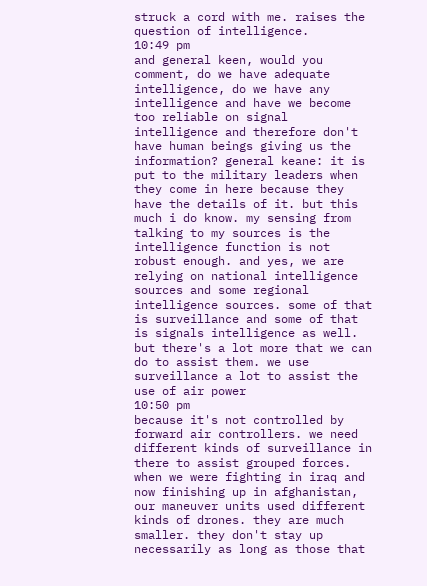struck a cord with me. raises the question of intelligence.
10:49 pm
and general keen, would you comment, do we have adequate intelligence, do we have any intelligence and have we become too reliable on signal intelligence and therefore don't have human beings giving us the information? general keane: it is put to the military leaders when they come in here because they have the details of it. but this much i do know. my sensing from talking to my sources is the intelligence function is not robust enough. and yes, we are relying on national intelligence sources and some regional intelligence sources. some of that is surveillance and some of that is signals intelligence as well. but there's a lot more that we can do to assist them. we use surveillance a lot to assist the use of air power
10:50 pm
because it's not controlled by forward air controllers. we need different kinds of surveillance in there to assist grouped forces. when we were fighting in iraq and now finishing up in afghanistan, our maneuver units used different kinds of drones. they are much smaller. they don't stay up necessarily as long as those that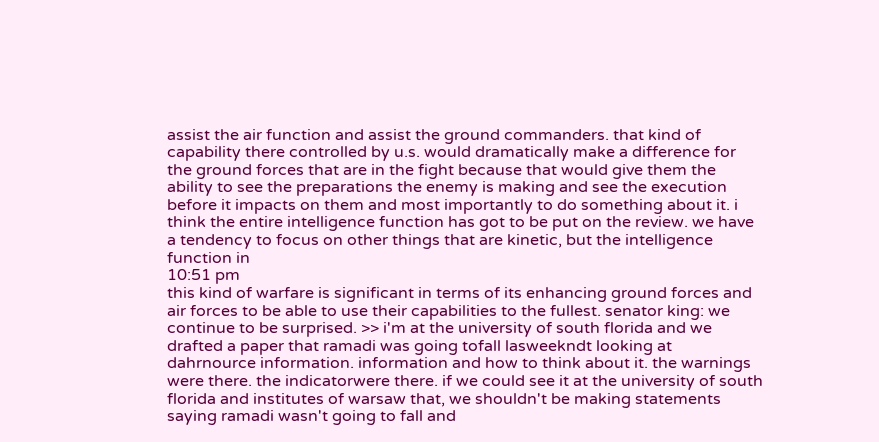assist the air function and assist the ground commanders. that kind of capability there controlled by u.s. would dramatically make a difference for the ground forces that are in the fight because that would give them the ability to see the preparations the enemy is making and see the execution before it impacts on them and most importantly to do something about it. i think the entire intelligence function has got to be put on the review. we have a tendency to focus on other things that are kinetic, but the intelligence function in
10:51 pm
this kind of warfare is significant in terms of its enhancing ground forces and air forces to be able to use their capabilities to the fullest. senator king: we continue to be surprised. >> i'm at the university of south florida and we drafted a paper that ramadi was going tofall lasweekndt looking at dahrnource information. information and how to think about it. the warnings were there. the indicatorwere there. if we could see it at the university of south florida and institutes of warsaw that, we shouldn't be making statements saying ramadi wasn't going to fall and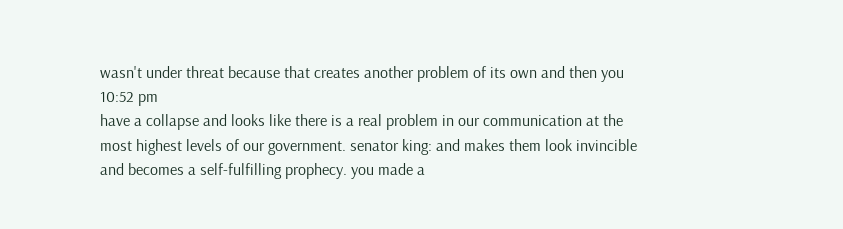wasn't under threat because that creates another problem of its own and then you
10:52 pm
have a collapse and looks like there is a real problem in our communication at the most highest levels of our government. senator king: and makes them look invincible and becomes a self-fulfilling prophecy. you made a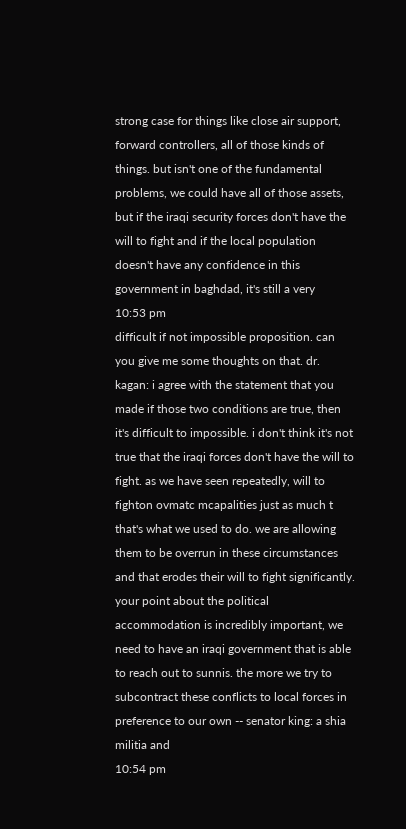strong case for things like close air support, forward controllers, all of those kinds of things. but isn't one of the fundamental problems, we could have all of those assets, but if the iraqi security forces don't have the will to fight and if the local population doesn't have any confidence in this government in baghdad, it's still a very
10:53 pm
difficult if not impossible proposition. can you give me some thoughts on that. dr. kagan: i agree with the statement that you made if those two conditions are true, then it's difficult to impossible. i don't think it's not true that the iraqi forces don't have the will to fight. as we have seen repeatedly, will to fighton ovmatc mcapalities just as much t that's what we used to do. we are allowing them to be overrun in these circumstances and that erodes their will to fight significantly. your point about the political accommodation is incredibly important, we need to have an iraqi government that is able to reach out to sunnis. the more we try to subcontract these conflicts to local forces in preference to our own -- senator king: a shia militia and
10:54 pm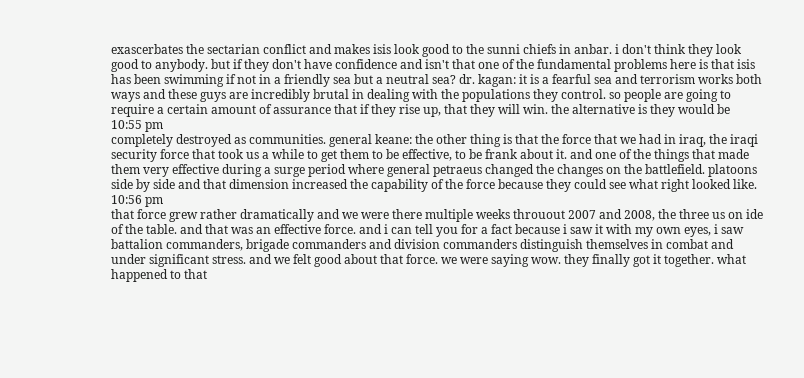exascerbates the sectarian conflict and makes isis look good to the sunni chiefs in anbar. i don't think they look good to anybody. but if they don't have confidence and isn't that one of the fundamental problems here is that isis has been swimming if not in a friendly sea but a neutral sea? dr. kagan: it is a fearful sea and terrorism works both ways and these guys are incredibly brutal in dealing with the populations they control. so people are going to require a certain amount of assurance that if they rise up, that they will win. the alternative is they would be
10:55 pm
completely destroyed as communities. general keane: the other thing is that the force that we had in iraq, the iraqi security force that took us a while to get them to be effective, to be frank about it. and one of the things that made them very effective during a surge period where general petraeus changed the changes on the battlefield. platoons side by side and that dimension increased the capability of the force because they could see what right looked like.
10:56 pm
that force grew rather dramatically and we were there multiple weeks throuout 2007 and 2008, the three us on ide of the table. and that was an effective force. and i can tell you for a fact because i saw it with my own eyes, i saw battalion commanders, brigade commanders and division commanders distinguish themselves in combat and under significant stress. and we felt good about that force. we were saying wow. they finally got it together. what happened to that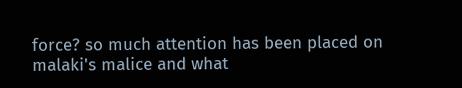force? so much attention has been placed on malaki's malice and what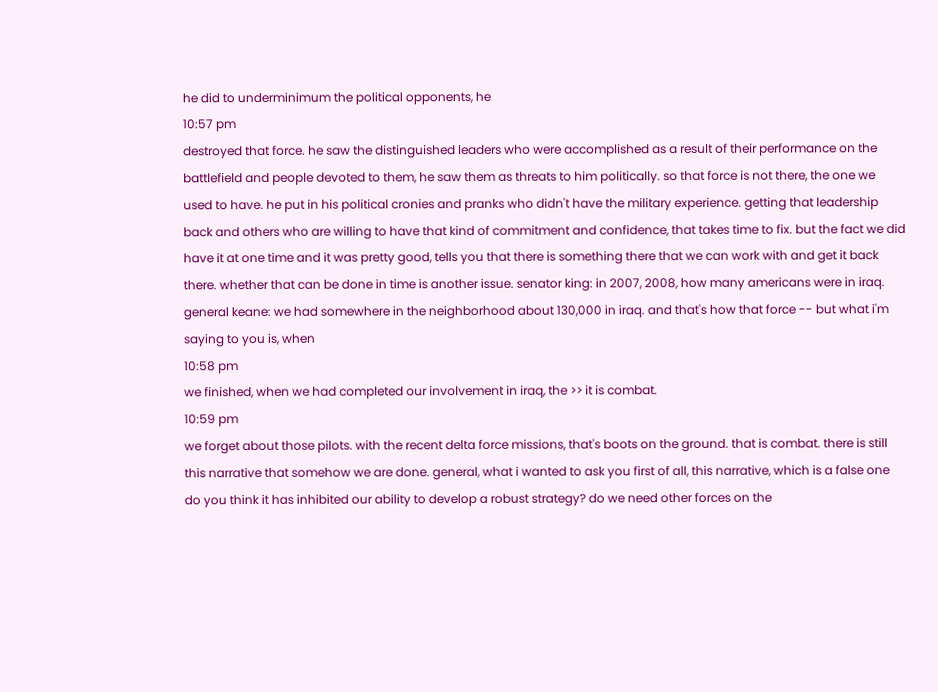he did to underminimum the political opponents, he
10:57 pm
destroyed that force. he saw the distinguished leaders who were accomplished as a result of their performance on the battlefield and people devoted to them, he saw them as threats to him politically. so that force is not there, the one we used to have. he put in his political cronies and pranks who didn't have the military experience. getting that leadership back and others who are willing to have that kind of commitment and confidence, that takes time to fix. but the fact we did have it at one time and it was pretty good, tells you that there is something there that we can work with and get it back there. whether that can be done in time is another issue. senator king: in 2007, 2008, how many americans were in iraq. general keane: we had somewhere in the neighborhood about 130,000 in iraq. and that's how that force -- but what i'm saying to you is, when
10:58 pm
we finished, when we had completed our involvement in iraq, the >> it is combat.
10:59 pm
we forget about those pilots. with the recent delta force missions, that's boots on the ground. that is combat. there is still this narrative that somehow we are done. general, what i wanted to ask you first of all, this narrative, which is a false one do you think it has inhibited our ability to develop a robust strategy? do we need other forces on the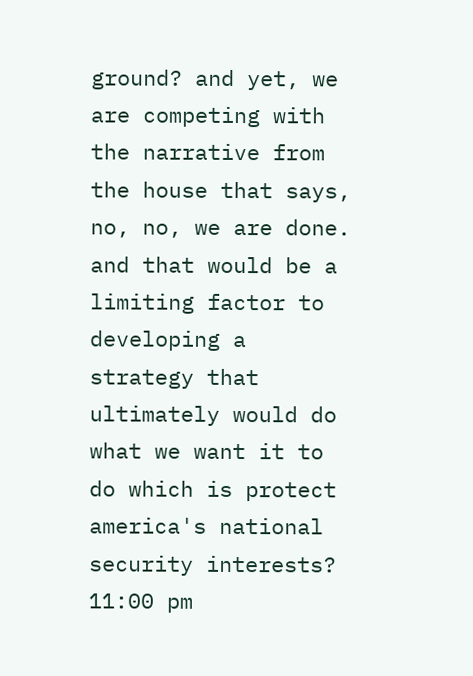ground? and yet, we are competing with the narrative from the house that says, no, no, we are done. and that would be a limiting factor to developing a strategy that ultimately would do what we want it to do which is protect america's national security interests?
11:00 pm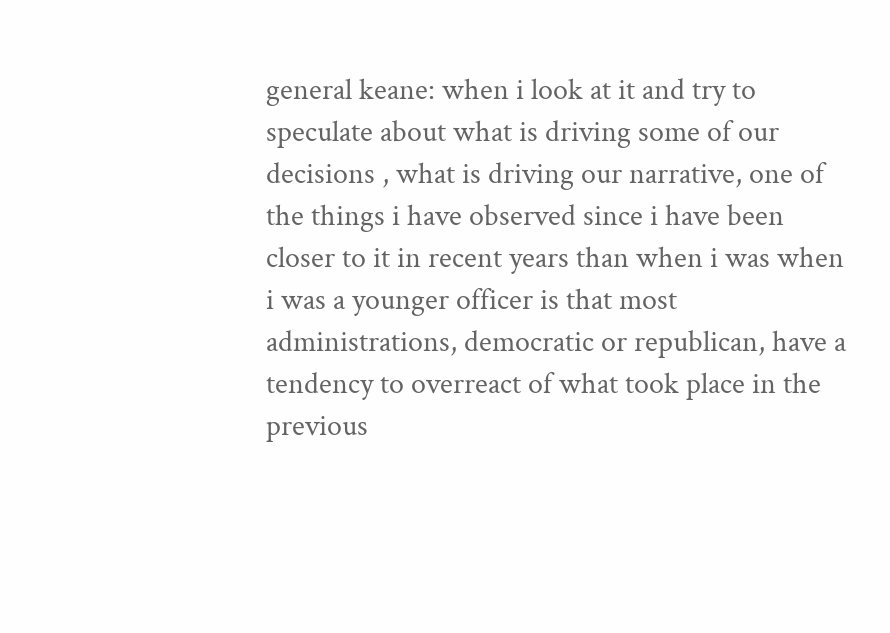general keane: when i look at it and try to speculate about what is driving some of our decisions , what is driving our narrative, one of the things i have observed since i have been closer to it in recent years than when i was when i was a younger officer is that most administrations, democratic or republican, have a tendency to overreact of what took place in the previous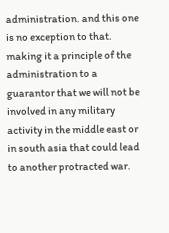administration. and this one is no exception to that. making it a principle of the administration to a guarantor that we will not be involved in any military activity in the middle east or in south asia that could lead to another protracted war.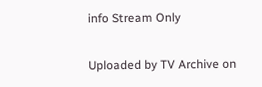info Stream Only

Uploaded by TV Archive on